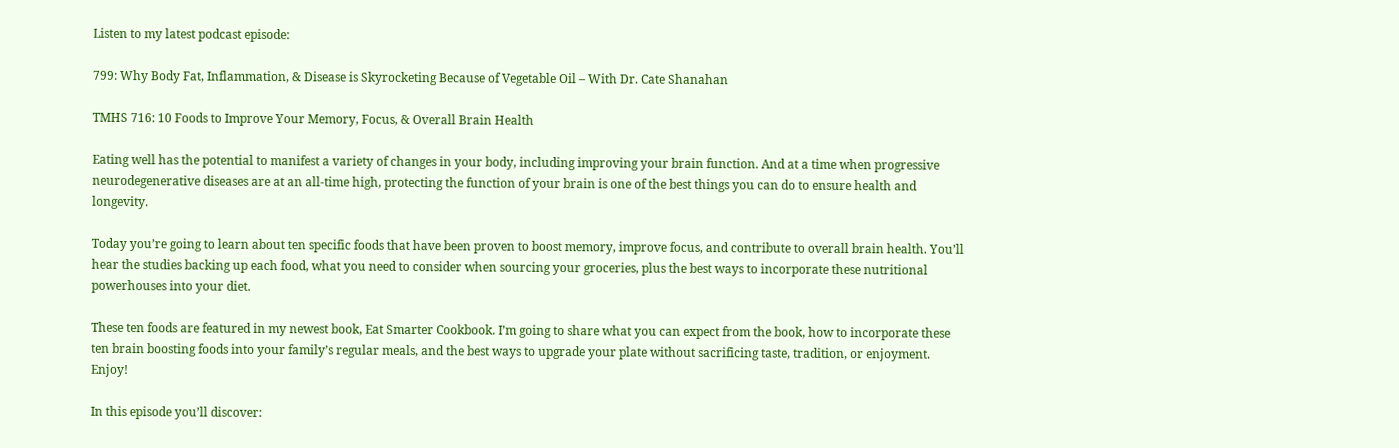Listen to my latest podcast episode:

799: Why Body Fat, Inflammation, & Disease is Skyrocketing Because of Vegetable Oil – With Dr. Cate Shanahan

TMHS 716: 10 Foods to Improve Your Memory, Focus, & Overall Brain Health

Eating well has the potential to manifest a variety of changes in your body, including improving your brain function. And at a time when progressive neurodegenerative diseases are at an all-time high, protecting the function of your brain is one of the best things you can do to ensure health and longevity.

Today you’re going to learn about ten specific foods that have been proven to boost memory, improve focus, and contribute to overall brain health. You’ll hear the studies backing up each food, what you need to consider when sourcing your groceries, plus the best ways to incorporate these nutritional powerhouses into your diet.

These ten foods are featured in my newest book, Eat Smarter Cookbook. I’m going to share what you can expect from the book, how to incorporate these ten brain boosting foods into your family’s regular meals, and the best ways to upgrade your plate without sacrificing taste, tradition, or enjoyment. Enjoy!

In this episode you’ll discover: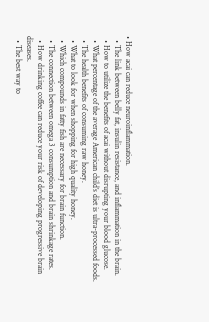• How acai can reduce neuroinflammation.
  • The link between belly fat, insulin resistance, and inflammation in the brain.
  • How to utilize the benefits of acai without disrupting your blood glucose.
  • What percentage of the average American child’s diet is ultra-processed foods.
  • The health benefits of consuming raw honey.
  • What to look for when shopping for high quality honey.
  • Which compounds in fatty fish are necessary for brain function.
  • The connection between omega 3 consumption and brain shrinkage rates.
  • How drinking coffee can reduce your risk of developing progressive brain diseases.
  • The best way to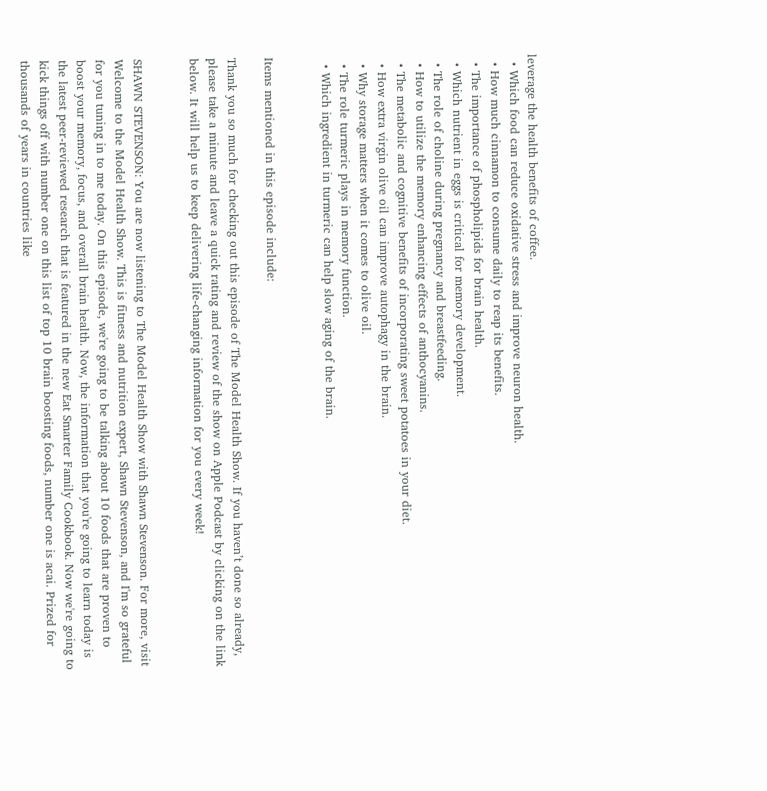leverage the health benefits of coffee.
  • Which food can reduce oxidative stress and improve neuron health.
  • How much cinnamon to consume daily to reap its benefits.
  • The importance of phospholipids for brain health.
  • Which nutrient in eggs is critical for memory development.
  • The role of choline during pregnancy and breastfeeding.
  • How to utilize the memory enhancing effects of anthocyanins.
  • The metabolic and cognitive benefits of incorporating sweet potatoes in your diet.
  • How extra virgin olive oil can improve autophagy in the brain.
  • Why storage matters when it comes to olive oil.
  • The role turmeric plays in memory function.
  • Which ingredient in turmeric can help slow aging of the brain.


Items mentioned in this episode include:

Thank you so much for checking out this episode of The Model Health Show. If you haven’t done so already, please take a minute and leave a quick rating and review of the show on Apple Podcast by clicking on the link below. It will help us to keep delivering life-changing information for you every week!


SHAWN STEVENSON: You are now listening to The Model Health Show with Shawn Stevenson. For more, visit Welcome to the Model Health Show. This is fitness and nutrition expert, Shawn Stevenson, and I'm so grateful for you tuning in to me today. On this episode, we're going to be talking about 10 foods that are proven to boost your memory, focus, and overall brain health. Now, the information that you're going to learn today is the latest peer-reviewed research that is featured in the new Eat Smarter Family Cookbook. Now we're going to kick things off with number one on this list of top 10 brain boosting foods, number one is acai. Prized for thousands of years in countries like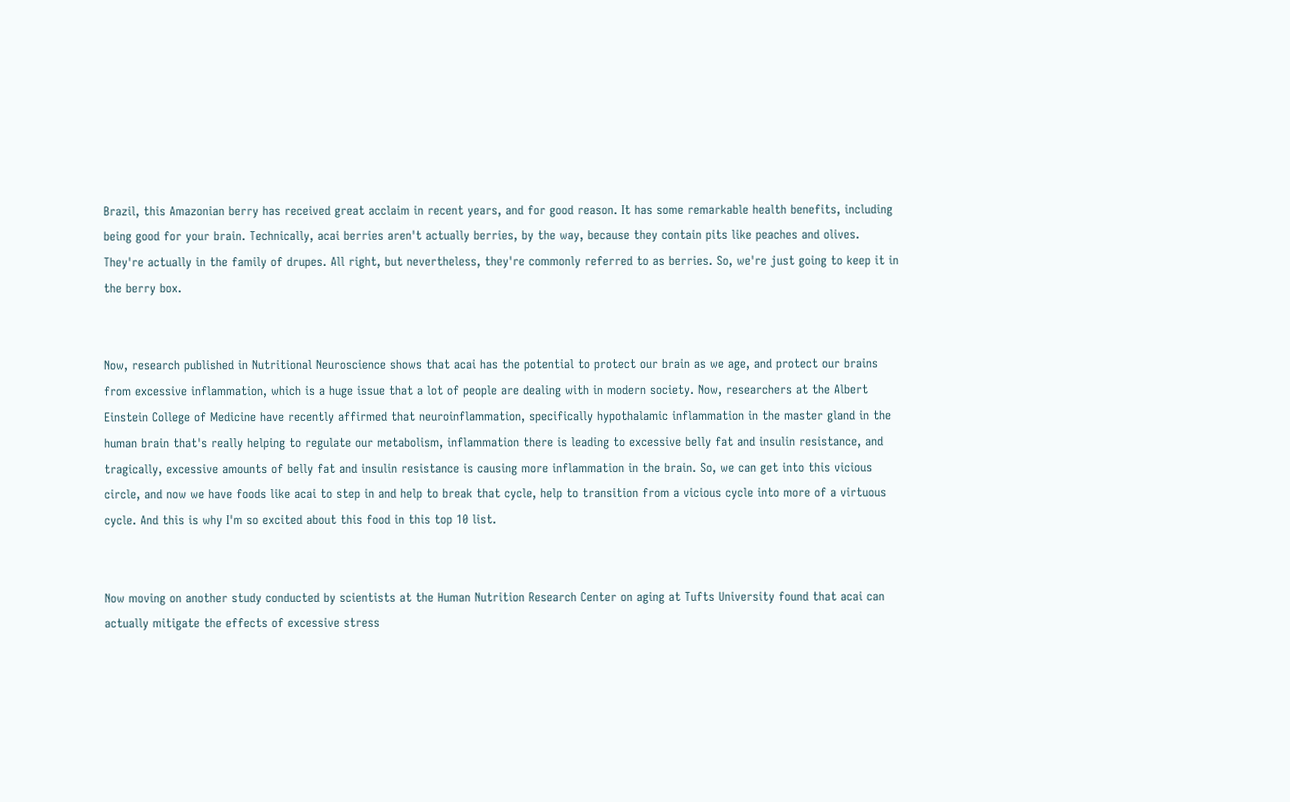Brazil, this Amazonian berry has received great acclaim in recent years, and for good reason. It has some remarkable health benefits, including being good for your brain. Technically, acai berries aren't actually berries, by the way, because they contain pits like peaches and olives. They're actually in the family of drupes. All right, but nevertheless, they're commonly referred to as berries. So, we're just going to keep it in the berry box.


Now, research published in Nutritional Neuroscience shows that acai has the potential to protect our brain as we age, and protect our brains from excessive inflammation, which is a huge issue that a lot of people are dealing with in modern society. Now, researchers at the Albert Einstein College of Medicine have recently affirmed that neuroinflammation, specifically hypothalamic inflammation in the master gland in the human brain that's really helping to regulate our metabolism, inflammation there is leading to excessive belly fat and insulin resistance, and tragically, excessive amounts of belly fat and insulin resistance is causing more inflammation in the brain. So, we can get into this vicious circle, and now we have foods like acai to step in and help to break that cycle, help to transition from a vicious cycle into more of a virtuous cycle. And this is why I'm so excited about this food in this top 10 list.


Now moving on another study conducted by scientists at the Human Nutrition Research Center on aging at Tufts University found that acai can actually mitigate the effects of excessive stress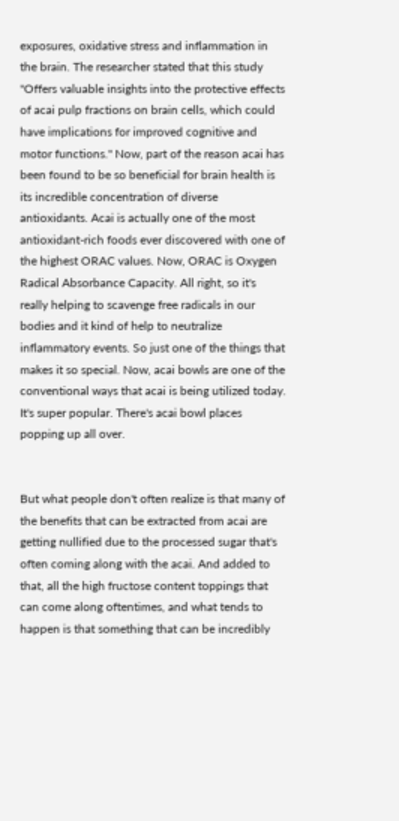exposures, oxidative stress and inflammation in the brain. The researcher stated that this study "Offers valuable insights into the protective effects of acai pulp fractions on brain cells, which could have implications for improved cognitive and motor functions." Now, part of the reason acai has been found to be so beneficial for brain health is its incredible concentration of diverse antioxidants. Acai is actually one of the most antioxidant-rich foods ever discovered with one of the highest ORAC values. Now, ORAC is Oxygen Radical Absorbance Capacity. All right, so it's really helping to scavenge free radicals in our bodies and it kind of help to neutralize inflammatory events. So just one of the things that makes it so special. Now, acai bowls are one of the conventional ways that acai is being utilized today. It's super popular. There's acai bowl places popping up all over.


But what people don't often realize is that many of the benefits that can be extracted from acai are getting nullified due to the processed sugar that's often coming along with the acai. And added to that, all the high fructose content toppings that can come along oftentimes, and what tends to happen is that something that can be incredibly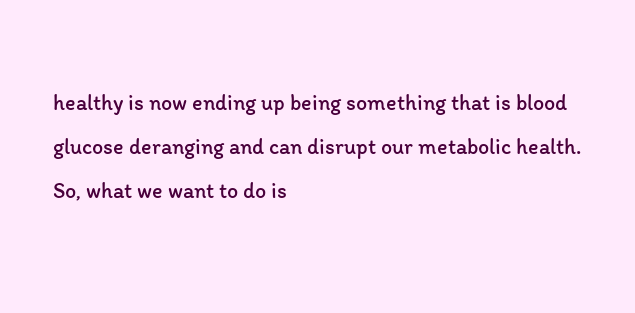healthy is now ending up being something that is blood glucose deranging and can disrupt our metabolic health. So, what we want to do is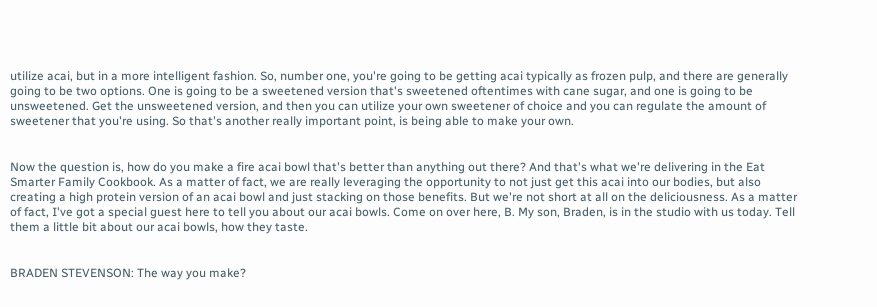utilize acai, but in a more intelligent fashion. So, number one, you're going to be getting acai typically as frozen pulp, and there are generally going to be two options. One is going to be a sweetened version that's sweetened oftentimes with cane sugar, and one is going to be unsweetened. Get the unsweetened version, and then you can utilize your own sweetener of choice and you can regulate the amount of sweetener that you're using. So that's another really important point, is being able to make your own.


Now the question is, how do you make a fire acai bowl that's better than anything out there? And that's what we're delivering in the Eat Smarter Family Cookbook. As a matter of fact, we are really leveraging the opportunity to not just get this acai into our bodies, but also creating a high protein version of an acai bowl and just stacking on those benefits. But we're not short at all on the deliciousness. As a matter of fact, I've got a special guest here to tell you about our acai bowls. Come on over here, B. My son, Braden, is in the studio with us today. Tell them a little bit about our acai bowls, how they taste.


BRADEN STEVENSON: The way you make?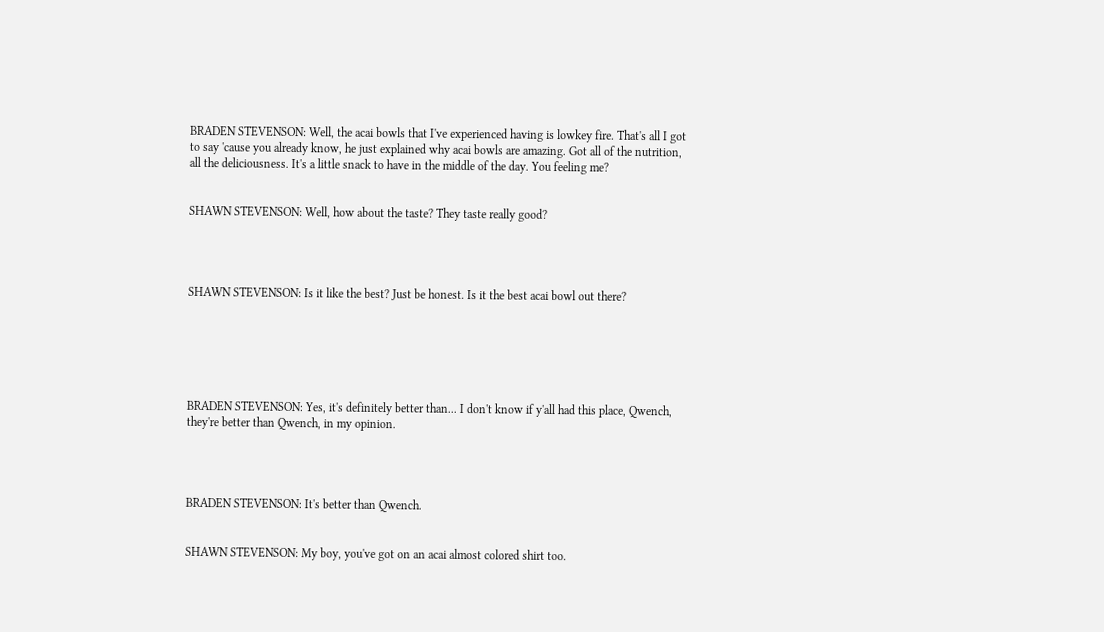BRADEN STEVENSON: Well, the acai bowls that I've experienced having is lowkey fire. That's all I got to say 'cause you already know, he just explained why acai bowls are amazing. Got all of the nutrition, all the deliciousness. It's a little snack to have in the middle of the day. You feeling me?


SHAWN STEVENSON: Well, how about the taste? They taste really good?




SHAWN STEVENSON: Is it like the best? Just be honest. Is it the best acai bowl out there?






BRADEN STEVENSON: Yes, it's definitely better than... I don't know if y'all had this place, Qwench, they're better than Qwench, in my opinion.




BRADEN STEVENSON: It's better than Qwench.


SHAWN STEVENSON: My boy, you've got on an acai almost colored shirt too.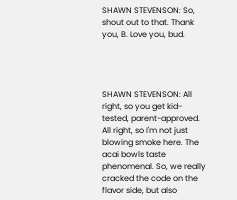SHAWN STEVENSON: So, shout out to that. Thank you, B. Love you, bud.




SHAWN STEVENSON: All right, so you get kid-tested, parent-approved. All right, so I'm not just blowing smoke here. The acai bowls taste phenomenal. So, we really cracked the code on the flavor side, but also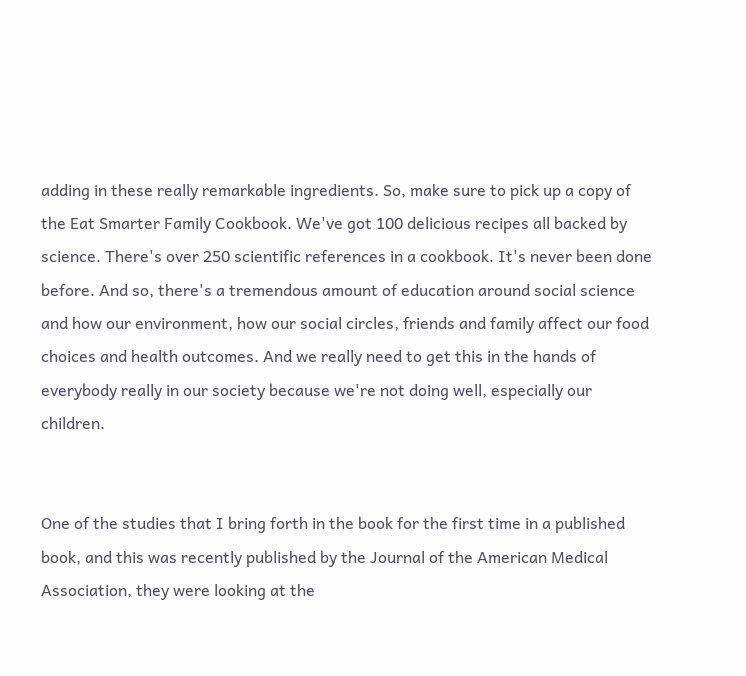adding in these really remarkable ingredients. So, make sure to pick up a copy of the Eat Smarter Family Cookbook. We've got 100 delicious recipes all backed by science. There's over 250 scientific references in a cookbook. It's never been done before. And so, there's a tremendous amount of education around social science and how our environment, how our social circles, friends and family affect our food choices and health outcomes. And we really need to get this in the hands of everybody really in our society because we're not doing well, especially our children.


One of the studies that I bring forth in the book for the first time in a published book, and this was recently published by the Journal of the American Medical Association, they were looking at the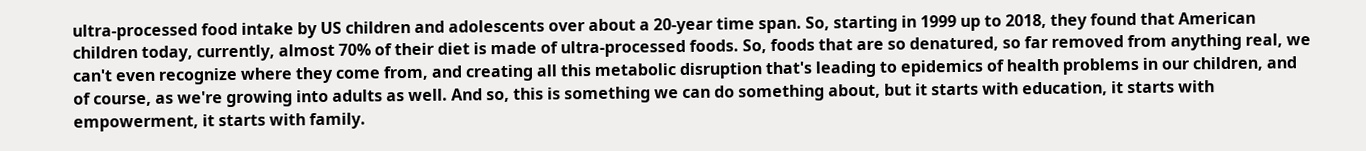ultra-processed food intake by US children and adolescents over about a 20-year time span. So, starting in 1999 up to 2018, they found that American children today, currently, almost 70% of their diet is made of ultra-processed foods. So, foods that are so denatured, so far removed from anything real, we can't even recognize where they come from, and creating all this metabolic disruption that's leading to epidemics of health problems in our children, and of course, as we're growing into adults as well. And so, this is something we can do something about, but it starts with education, it starts with empowerment, it starts with family.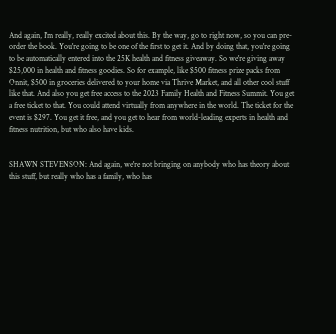And again, I'm really, really excited about this. By the way, go to right now, so you can pre-order the book. You're going to be one of the first to get it. And by doing that, you're going to be automatically entered into the 25K health and fitness giveaway. So we're giving away $25,000 in health and fitness goodies. So for example, like $500 fitness prize packs from Onnit, $500 in groceries delivered to your home via Thrive Market, and all other cool stuff like that. And also you get free access to the 2023 Family Health and Fitness Summit. You get a free ticket to that. You could attend virtually from anywhere in the world. The ticket for the event is $297. You get it free, and you get to hear from world-leading experts in health and fitness nutrition, but who also have kids.


SHAWN STEVENSON: And again, we're not bringing on anybody who has theory about this stuff, but really who has a family, who has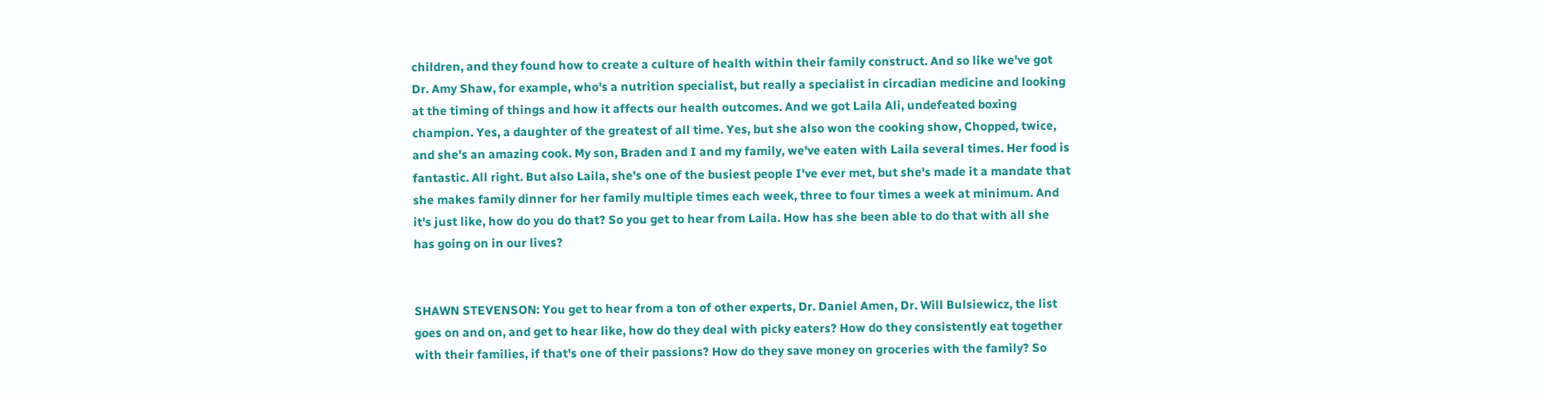children, and they found how to create a culture of health within their family construct. And so like we've got Dr. Amy Shaw, for example, who's a nutrition specialist, but really a specialist in circadian medicine and looking at the timing of things and how it affects our health outcomes. And we got Laila Ali, undefeated boxing champion. Yes, a daughter of the greatest of all time. Yes, but she also won the cooking show, Chopped, twice, and she's an amazing cook. My son, Braden and I and my family, we've eaten with Laila several times. Her food is fantastic. All right. But also Laila, she's one of the busiest people I've ever met, but she's made it a mandate that she makes family dinner for her family multiple times each week, three to four times a week at minimum. And it's just like, how do you do that? So you get to hear from Laila. How has she been able to do that with all she has going on in our lives?


SHAWN STEVENSON: You get to hear from a ton of other experts, Dr. Daniel Amen, Dr. Will Bulsiewicz, the list goes on and on, and get to hear like, how do they deal with picky eaters? How do they consistently eat together with their families, if that's one of their passions? How do they save money on groceries with the family? So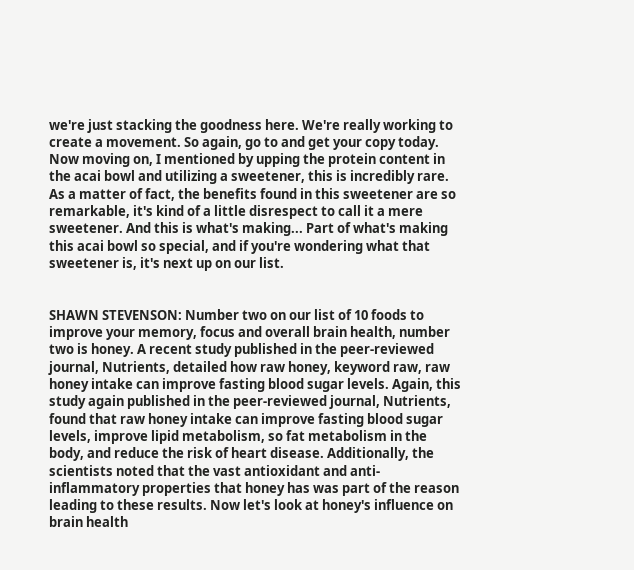we're just stacking the goodness here. We're really working to create a movement. So again, go to and get your copy today. Now moving on, I mentioned by upping the protein content in the acai bowl and utilizing a sweetener, this is incredibly rare. As a matter of fact, the benefits found in this sweetener are so remarkable, it's kind of a little disrespect to call it a mere sweetener. And this is what's making... Part of what's making this acai bowl so special, and if you're wondering what that sweetener is, it's next up on our list.


SHAWN STEVENSON: Number two on our list of 10 foods to improve your memory, focus and overall brain health, number two is honey. A recent study published in the peer-reviewed journal, Nutrients, detailed how raw honey, keyword raw, raw honey intake can improve fasting blood sugar levels. Again, this study again published in the peer-reviewed journal, Nutrients, found that raw honey intake can improve fasting blood sugar levels, improve lipid metabolism, so fat metabolism in the body, and reduce the risk of heart disease. Additionally, the scientists noted that the vast antioxidant and anti-inflammatory properties that honey has was part of the reason leading to these results. Now let's look at honey's influence on brain health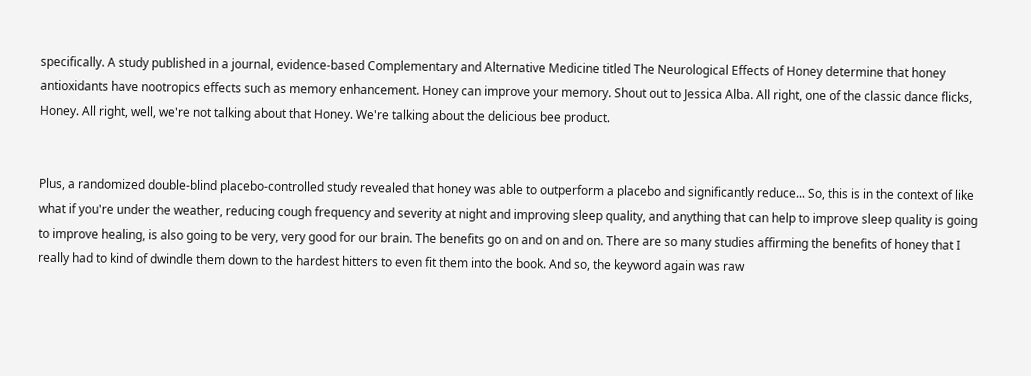specifically. A study published in a journal, evidence-based Complementary and Alternative Medicine titled The Neurological Effects of Honey determine that honey antioxidants have nootropics effects such as memory enhancement. Honey can improve your memory. Shout out to Jessica Alba. All right, one of the classic dance flicks, Honey. All right, well, we're not talking about that Honey. We're talking about the delicious bee product.


Plus, a randomized double-blind placebo-controlled study revealed that honey was able to outperform a placebo and significantly reduce... So, this is in the context of like what if you're under the weather, reducing cough frequency and severity at night and improving sleep quality, and anything that can help to improve sleep quality is going to improve healing, is also going to be very, very good for our brain. The benefits go on and on and on. There are so many studies affirming the benefits of honey that I really had to kind of dwindle them down to the hardest hitters to even fit them into the book. And so, the keyword again was raw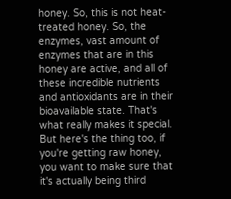honey. So, this is not heat-treated honey. So, the enzymes, vast amount of enzymes that are in this honey are active, and all of these incredible nutrients and antioxidants are in their bioavailable state. That's what really makes it special. But here's the thing too, if you're getting raw honey, you want to make sure that it's actually being third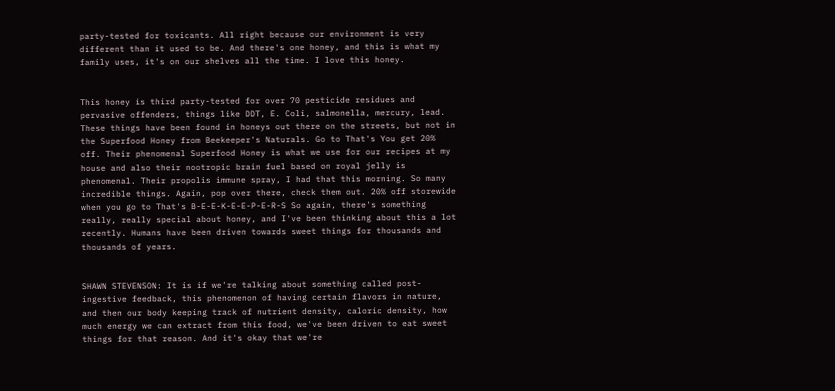party-tested for toxicants. All right because our environment is very different than it used to be. And there's one honey, and this is what my family uses, it's on our shelves all the time. I love this honey.


This honey is third party-tested for over 70 pesticide residues and pervasive offenders, things like DDT, E. Coli, salmonella, mercury, lead. These things have been found in honeys out there on the streets, but not in the Superfood Honey from Beekeeper's Naturals. Go to That's You get 20% off. Their phenomenal Superfood Honey is what we use for our recipes at my house and also their nootropic brain fuel based on royal jelly is phenomenal. Their propolis immune spray, I had that this morning. So many incredible things. Again, pop over there, check them out. 20% off storewide when you go to That's B-E-E-K-E-E-P-E-R-S So again, there's something really, really special about honey, and I've been thinking about this a lot recently. Humans have been driven towards sweet things for thousands and thousands of years.


SHAWN STEVENSON: It is if we're talking about something called post-ingestive feedback, this phenomenon of having certain flavors in nature, and then our body keeping track of nutrient density, caloric density, how much energy we can extract from this food, we've been driven to eat sweet things for that reason. And it's okay that we're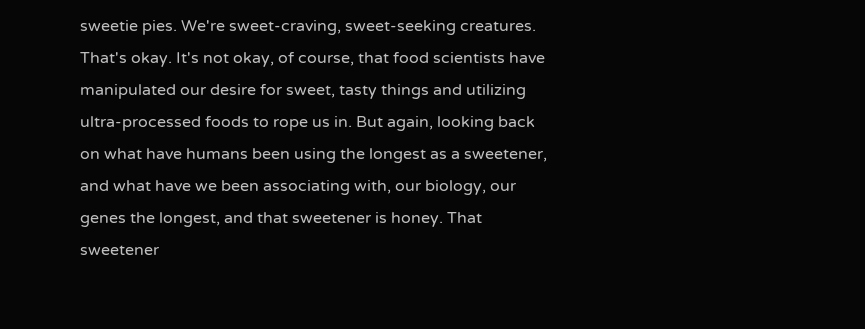sweetie pies. We're sweet-craving, sweet-seeking creatures. That's okay. It's not okay, of course, that food scientists have manipulated our desire for sweet, tasty things and utilizing ultra-processed foods to rope us in. But again, looking back on what have humans been using the longest as a sweetener, and what have we been associating with, our biology, our genes the longest, and that sweetener is honey. That sweetener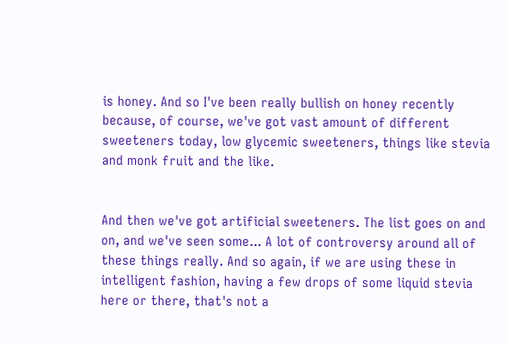is honey. And so I've been really bullish on honey recently because, of course, we've got vast amount of different sweeteners today, low glycemic sweeteners, things like stevia and monk fruit and the like.


And then we've got artificial sweeteners. The list goes on and on, and we've seen some... A lot of controversy around all of these things really. And so again, if we are using these in intelligent fashion, having a few drops of some liquid stevia here or there, that's not a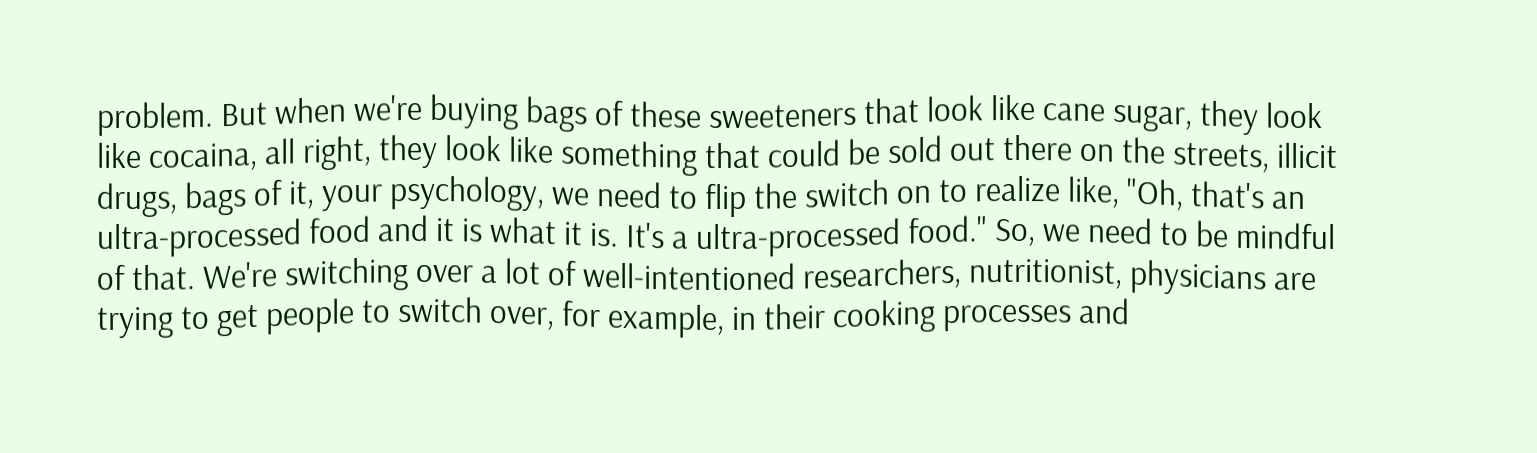problem. But when we're buying bags of these sweeteners that look like cane sugar, they look like cocaina, all right, they look like something that could be sold out there on the streets, illicit drugs, bags of it, your psychology, we need to flip the switch on to realize like, "Oh, that's an ultra-processed food and it is what it is. It's a ultra-processed food." So, we need to be mindful of that. We're switching over a lot of well-intentioned researchers, nutritionist, physicians are trying to get people to switch over, for example, in their cooking processes and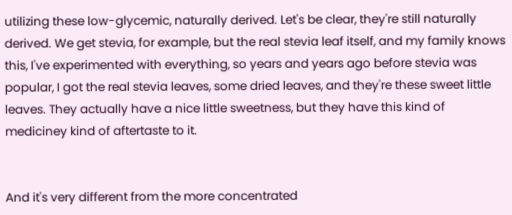utilizing these low-glycemic, naturally derived. Let's be clear, they're still naturally derived. We get stevia, for example, but the real stevia leaf itself, and my family knows this, I've experimented with everything, so years and years ago before stevia was popular, I got the real stevia leaves, some dried leaves, and they're these sweet little leaves. They actually have a nice little sweetness, but they have this kind of mediciney kind of aftertaste to it.


And it's very different from the more concentrated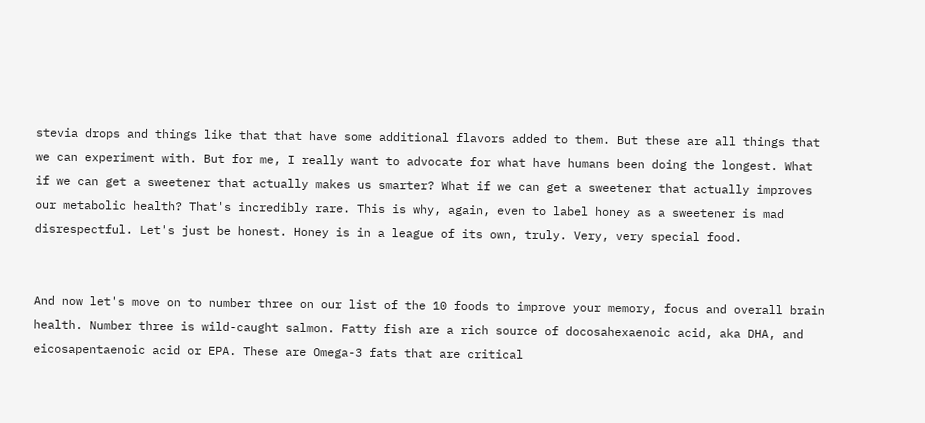stevia drops and things like that that have some additional flavors added to them. But these are all things that we can experiment with. But for me, I really want to advocate for what have humans been doing the longest. What if we can get a sweetener that actually makes us smarter? What if we can get a sweetener that actually improves our metabolic health? That's incredibly rare. This is why, again, even to label honey as a sweetener is mad disrespectful. Let's just be honest. Honey is in a league of its own, truly. Very, very special food.


And now let's move on to number three on our list of the 10 foods to improve your memory, focus and overall brain health. Number three is wild-caught salmon. Fatty fish are a rich source of docosahexaenoic acid, aka DHA, and eicosapentaenoic acid or EPA. These are Omega-3 fats that are critical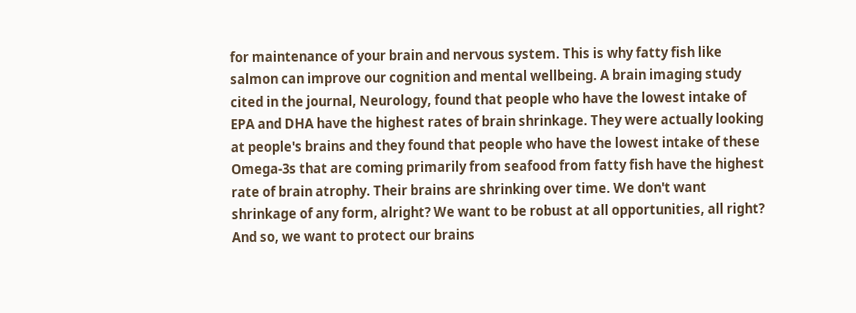for maintenance of your brain and nervous system. This is why fatty fish like salmon can improve our cognition and mental wellbeing. A brain imaging study cited in the journal, Neurology, found that people who have the lowest intake of EPA and DHA have the highest rates of brain shrinkage. They were actually looking at people's brains and they found that people who have the lowest intake of these Omega-3s that are coming primarily from seafood from fatty fish have the highest rate of brain atrophy. Their brains are shrinking over time. We don't want shrinkage of any form, alright? We want to be robust at all opportunities, all right? And so, we want to protect our brains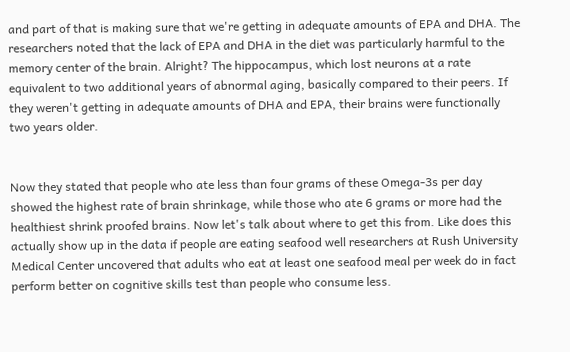and part of that is making sure that we're getting in adequate amounts of EPA and DHA. The researchers noted that the lack of EPA and DHA in the diet was particularly harmful to the memory center of the brain. Alright? The hippocampus, which lost neurons at a rate equivalent to two additional years of abnormal aging, basically compared to their peers. If they weren't getting in adequate amounts of DHA and EPA, their brains were functionally two years older.


Now they stated that people who ate less than four grams of these Omega-3s per day showed the highest rate of brain shrinkage, while those who ate 6 grams or more had the healthiest shrink proofed brains. Now let's talk about where to get this from. Like does this actually show up in the data if people are eating seafood well researchers at Rush University Medical Center uncovered that adults who eat at least one seafood meal per week do in fact perform better on cognitive skills test than people who consume less.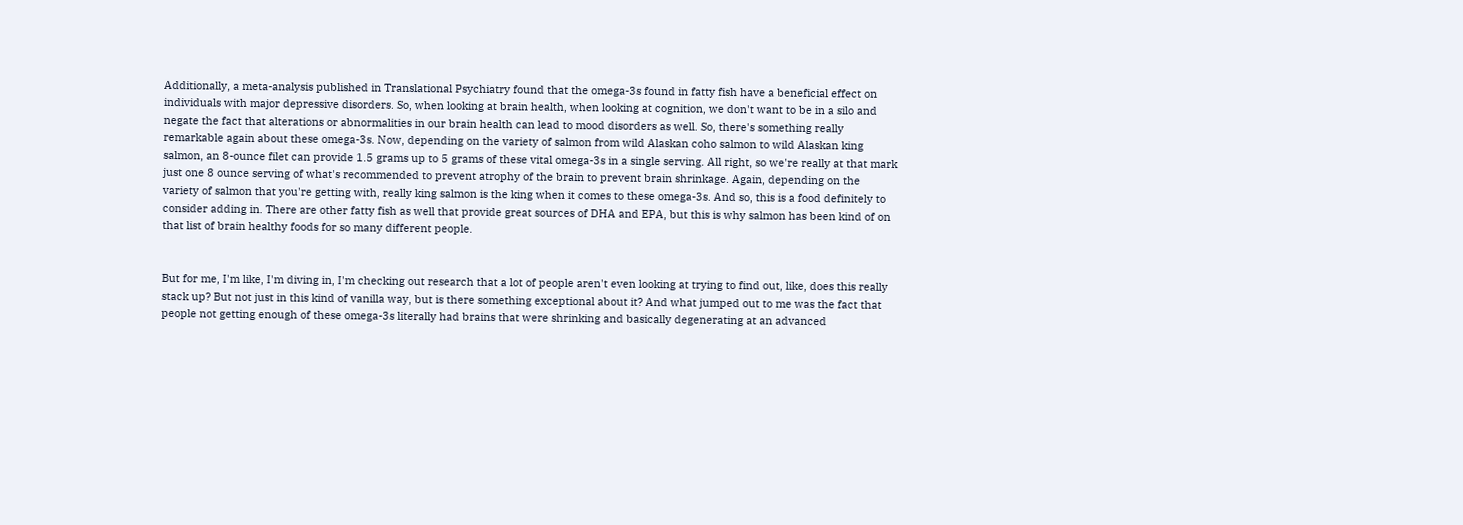Additionally, a meta-analysis published in Translational Psychiatry found that the omega-3s found in fatty fish have a beneficial effect on individuals with major depressive disorders. So, when looking at brain health, when looking at cognition, we don't want to be in a silo and negate the fact that alterations or abnormalities in our brain health can lead to mood disorders as well. So, there's something really remarkable again about these omega-3s. Now, depending on the variety of salmon from wild Alaskan coho salmon to wild Alaskan king salmon, an 8-ounce filet can provide 1.5 grams up to 5 grams of these vital omega-3s in a single serving. All right, so we're really at that mark just one 8 ounce serving of what's recommended to prevent atrophy of the brain to prevent brain shrinkage. Again, depending on the variety of salmon that you're getting with, really king salmon is the king when it comes to these omega-3s. And so, this is a food definitely to consider adding in. There are other fatty fish as well that provide great sources of DHA and EPA, but this is why salmon has been kind of on that list of brain healthy foods for so many different people.


But for me, I'm like, I'm diving in, I'm checking out research that a lot of people aren't even looking at trying to find out, like, does this really stack up? But not just in this kind of vanilla way, but is there something exceptional about it? And what jumped out to me was the fact that people not getting enough of these omega-3s literally had brains that were shrinking and basically degenerating at an advanced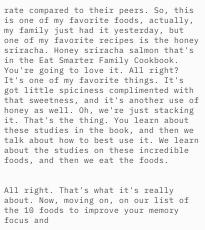rate compared to their peers. So, this is one of my favorite foods, actually, my family just had it yesterday, but one of my favorite recipes is the honey sriracha. Honey sriracha salmon that's in the Eat Smarter Family Cookbook. You're going to love it. All right? It's one of my favorite things. It's got little spiciness complimented with that sweetness, and it's another use of honey as well. Oh, we're just stacking it. That's the thing. You learn about these studies in the book, and then we talk about how to best use it. We learn about the studies on these incredible foods, and then we eat the foods.


All right. That's what it's really about. Now, moving on, on our list of the 10 foods to improve your memory focus and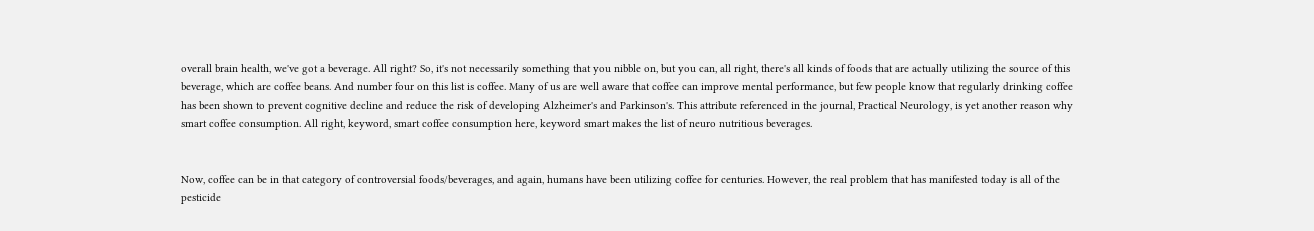overall brain health, we've got a beverage. All right? So, it's not necessarily something that you nibble on, but you can, all right, there's all kinds of foods that are actually utilizing the source of this beverage, which are coffee beans. And number four on this list is coffee. Many of us are well aware that coffee can improve mental performance, but few people know that regularly drinking coffee has been shown to prevent cognitive decline and reduce the risk of developing Alzheimer's and Parkinson's. This attribute referenced in the journal, Practical Neurology, is yet another reason why smart coffee consumption. All right, keyword, smart coffee consumption here, keyword smart makes the list of neuro nutritious beverages.


Now, coffee can be in that category of controversial foods/beverages, and again, humans have been utilizing coffee for centuries. However, the real problem that has manifested today is all of the pesticide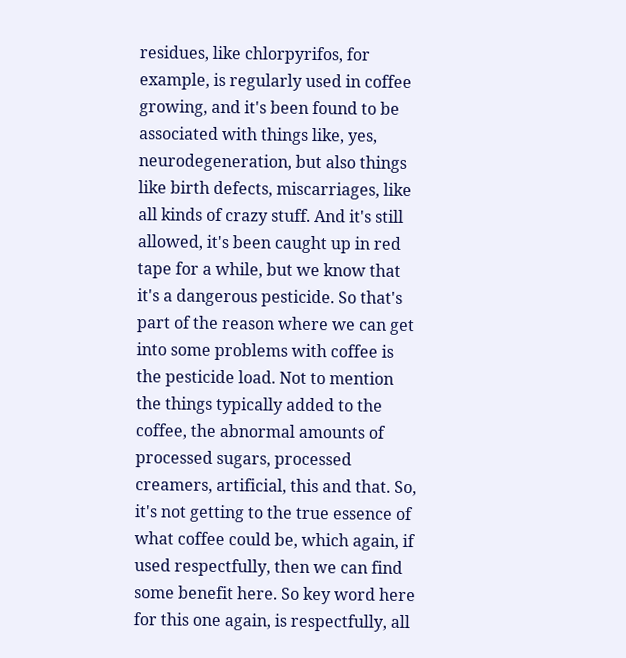residues, like chlorpyrifos, for example, is regularly used in coffee growing, and it's been found to be associated with things like, yes, neurodegeneration, but also things like birth defects, miscarriages, like all kinds of crazy stuff. And it's still allowed, it's been caught up in red tape for a while, but we know that it's a dangerous pesticide. So that's part of the reason where we can get into some problems with coffee is the pesticide load. Not to mention the things typically added to the coffee, the abnormal amounts of processed sugars, processed creamers, artificial, this and that. So, it's not getting to the true essence of what coffee could be, which again, if used respectfully, then we can find some benefit here. So key word here for this one again, is respectfully, all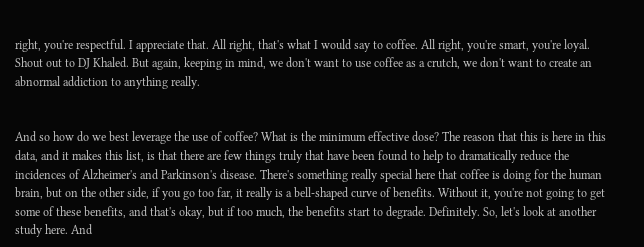right, you're respectful. I appreciate that. All right, that's what I would say to coffee. All right, you're smart, you're loyal. Shout out to DJ Khaled. But again, keeping in mind, we don't want to use coffee as a crutch, we don't want to create an abnormal addiction to anything really.


And so how do we best leverage the use of coffee? What is the minimum effective dose? The reason that this is here in this data, and it makes this list, is that there are few things truly that have been found to help to dramatically reduce the incidences of Alzheimer's and Parkinson's disease. There's something really special here that coffee is doing for the human brain, but on the other side, if you go too far, it really is a bell-shaped curve of benefits. Without it, you're not going to get some of these benefits, and that's okay, but if too much, the benefits start to degrade. Definitely. So, let's look at another study here. And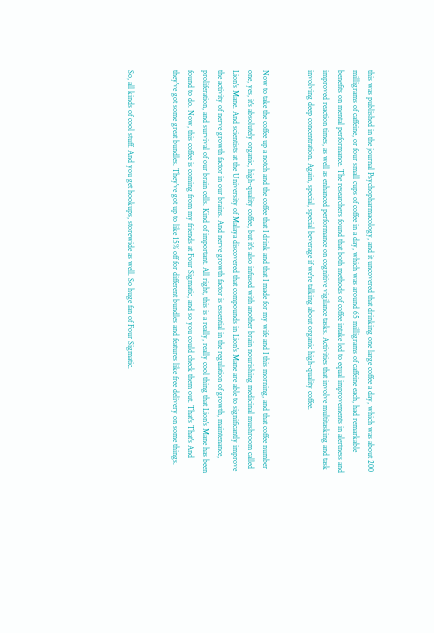this was published in the journal Psychopharmacology, and it uncovered that drinking one large coffee a day, which was about 200 milligrams of caffeine, or four small cups of coffee in a day, which was around 65 milligrams of caffeine each, had remarkable benefits on mental performance. The researchers found that both methods of coffee intake led to equal improvements in alertness and improved reaction times, as well as enhanced performance on cognitive vigilance tasks. Activities that involve multitasking and task involving deep concentration. Again, special, special beverage if we're talking about organic high-quality coffee.


Now to take the coffee up a notch and the coffee that I drink and that I made for my wife and I this morning, and that coffee number one, yes, it's absolutely organic, high-quality coffee, but it's also infused with another brain nourishing medicinal mushroom called Lion's Mane. And scientists at the University of Malaya discovered that compounds in Lion's Mane are able to significantly improve the activity of nerve growth factor in our brains. And nerve growth factor is essential in the regulation of growth, maintenance, proliferation, and survival of our brain cells. Kind of important. All right, this is a really, really cool thing that Lion's Mane has been found to do. Now, this coffee is coming from my friends at Four Sigmatic, and so you could check them out. That's That's And they've got some great bundles. They've got up to like 15% off for different bundles and features like free delivery on some things.


So, all kinds of cool stuff. And you get hookups, storewide as well. So huge fan of Four Sigmatic.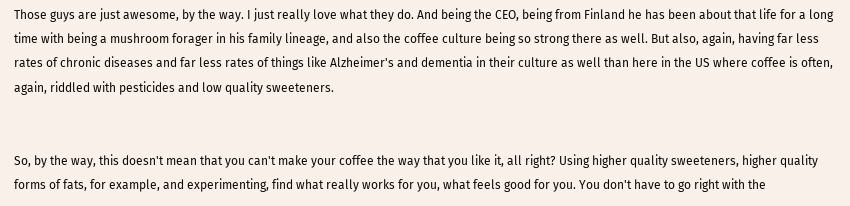Those guys are just awesome, by the way. I just really love what they do. And being the CEO, being from Finland he has been about that life for a long time with being a mushroom forager in his family lineage, and also the coffee culture being so strong there as well. But also, again, having far less rates of chronic diseases and far less rates of things like Alzheimer's and dementia in their culture as well than here in the US where coffee is often, again, riddled with pesticides and low quality sweeteners.


So, by the way, this doesn't mean that you can't make your coffee the way that you like it, all right? Using higher quality sweeteners, higher quality forms of fats, for example, and experimenting, find what really works for you, what feels good for you. You don't have to go right with the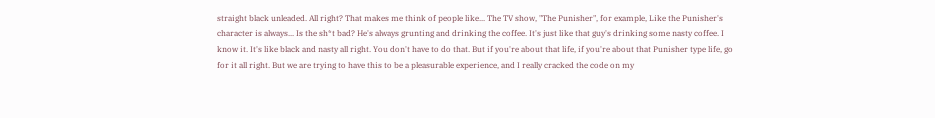straight black unleaded. All right? That makes me think of people like... The TV show, "The Punisher", for example, Like the Punisher's character is always... Is the sh*t bad? He's always grunting and drinking the coffee. It's just like that guy's drinking some nasty coffee. I know it. It's like black and nasty all right. You don't have to do that. But if you're about that life, if you're about that Punisher type life, go for it all right. But we are trying to have this to be a pleasurable experience, and I really cracked the code on my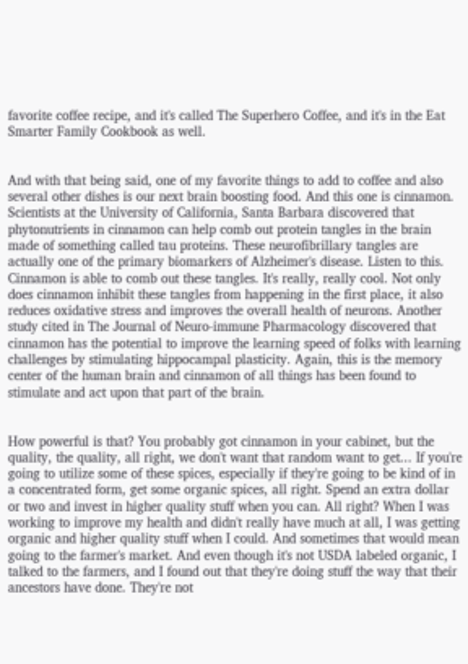favorite coffee recipe, and it's called The Superhero Coffee, and it's in the Eat Smarter Family Cookbook as well.


And with that being said, one of my favorite things to add to coffee and also several other dishes is our next brain boosting food. And this one is cinnamon. Scientists at the University of California, Santa Barbara discovered that phytonutrients in cinnamon can help comb out protein tangles in the brain made of something called tau proteins. These neurofibrillary tangles are actually one of the primary biomarkers of Alzheimer's disease. Listen to this. Cinnamon is able to comb out these tangles. It's really, really cool. Not only does cinnamon inhibit these tangles from happening in the first place, it also reduces oxidative stress and improves the overall health of neurons. Another study cited in The Journal of Neuro-immune Pharmacology discovered that cinnamon has the potential to improve the learning speed of folks with learning challenges by stimulating hippocampal plasticity. Again, this is the memory center of the human brain and cinnamon of all things has been found to stimulate and act upon that part of the brain.


How powerful is that? You probably got cinnamon in your cabinet, but the quality, the quality, all right, we don't want that random want to get... If you're going to utilize some of these spices, especially if they're going to be kind of in a concentrated form, get some organic spices, all right. Spend an extra dollar or two and invest in higher quality stuff when you can. All right? When I was working to improve my health and didn't really have much at all, I was getting organic and higher quality stuff when I could. And sometimes that would mean going to the farmer's market. And even though it's not USDA labeled organic, I talked to the farmers, and I found out that they're doing stuff the way that their ancestors have done. They're not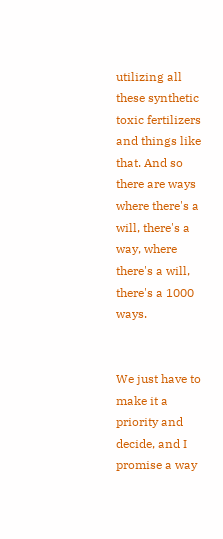utilizing all these synthetic toxic fertilizers and things like that. And so there are ways where there's a will, there's a way, where there's a will, there's a 1000 ways.


We just have to make it a priority and decide, and I promise a way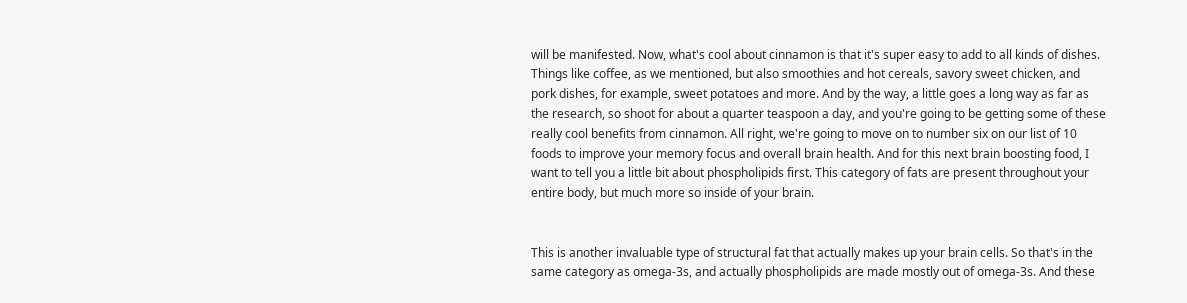will be manifested. Now, what's cool about cinnamon is that it's super easy to add to all kinds of dishes. Things like coffee, as we mentioned, but also smoothies and hot cereals, savory sweet chicken, and pork dishes, for example, sweet potatoes and more. And by the way, a little goes a long way as far as the research, so shoot for about a quarter teaspoon a day, and you're going to be getting some of these really cool benefits from cinnamon. All right, we're going to move on to number six on our list of 10 foods to improve your memory focus and overall brain health. And for this next brain boosting food, I want to tell you a little bit about phospholipids first. This category of fats are present throughout your entire body, but much more so inside of your brain.


This is another invaluable type of structural fat that actually makes up your brain cells. So that's in the same category as omega-3s, and actually phospholipids are made mostly out of omega-3s. And these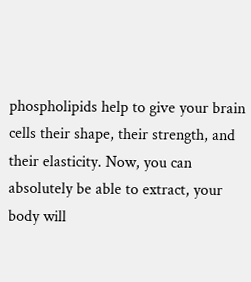phospholipids help to give your brain cells their shape, their strength, and their elasticity. Now, you can absolutely be able to extract, your body will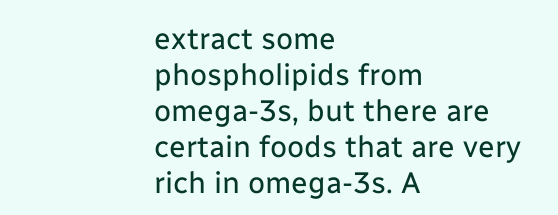extract some phospholipids from omega-3s, but there are certain foods that are very rich in omega-3s. A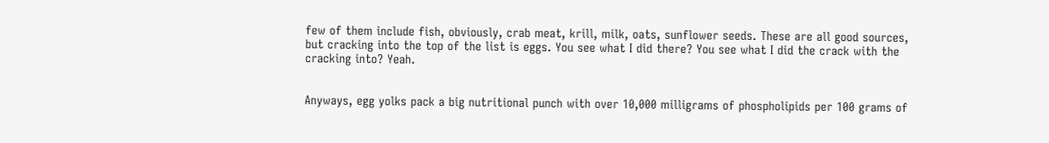few of them include fish, obviously, crab meat, krill, milk, oats, sunflower seeds. These are all good sources, but cracking into the top of the list is eggs. You see what I did there? You see what I did the crack with the cracking into? Yeah.


Anyways, egg yolks pack a big nutritional punch with over 10,000 milligrams of phospholipids per 100 grams of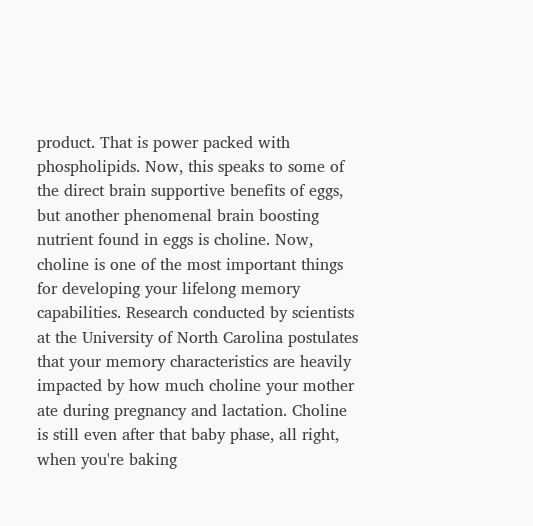product. That is power packed with phospholipids. Now, this speaks to some of the direct brain supportive benefits of eggs, but another phenomenal brain boosting nutrient found in eggs is choline. Now, choline is one of the most important things for developing your lifelong memory capabilities. Research conducted by scientists at the University of North Carolina postulates that your memory characteristics are heavily impacted by how much choline your mother ate during pregnancy and lactation. Choline is still even after that baby phase, all right, when you're baking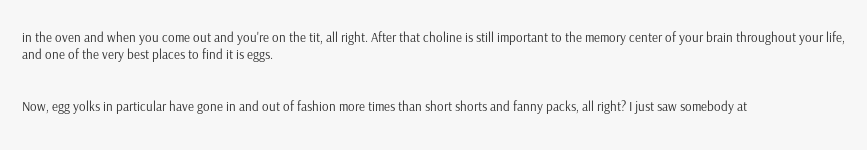in the oven and when you come out and you're on the tit, all right. After that choline is still important to the memory center of your brain throughout your life, and one of the very best places to find it is eggs.


Now, egg yolks in particular have gone in and out of fashion more times than short shorts and fanny packs, all right? I just saw somebody at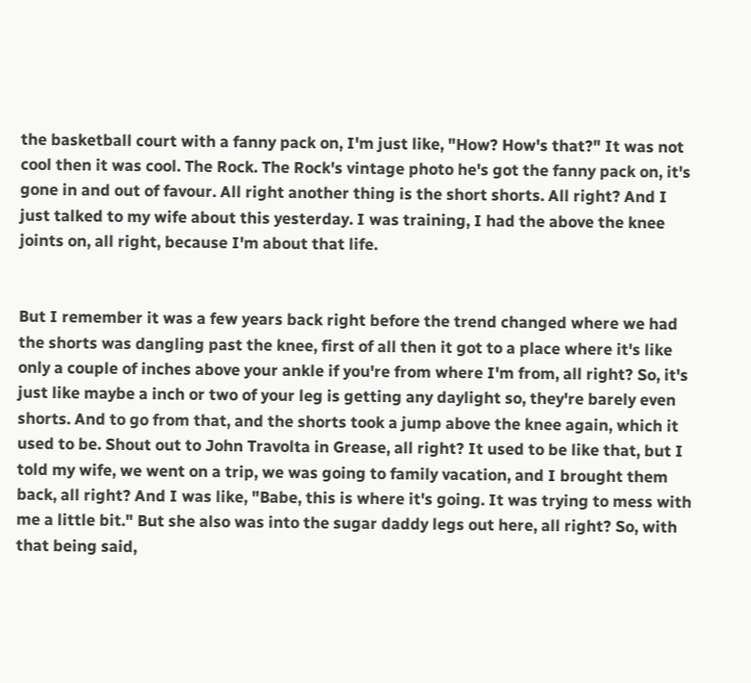the basketball court with a fanny pack on, I'm just like, "How? How's that?" It was not cool then it was cool. The Rock. The Rock's vintage photo he's got the fanny pack on, it's gone in and out of favour. All right another thing is the short shorts. All right? And I just talked to my wife about this yesterday. I was training, I had the above the knee joints on, all right, because I'm about that life.


But I remember it was a few years back right before the trend changed where we had the shorts was dangling past the knee, first of all then it got to a place where it's like only a couple of inches above your ankle if you're from where I'm from, all right? So, it's just like maybe a inch or two of your leg is getting any daylight so, they're barely even shorts. And to go from that, and the shorts took a jump above the knee again, which it used to be. Shout out to John Travolta in Grease, all right? It used to be like that, but I told my wife, we went on a trip, we was going to family vacation, and I brought them back, all right? And I was like, "Babe, this is where it's going. It was trying to mess with me a little bit." But she also was into the sugar daddy legs out here, all right? So, with that being said,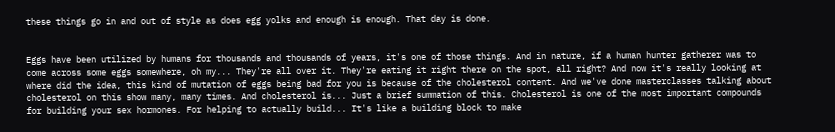these things go in and out of style as does egg yolks and enough is enough. That day is done.


Eggs have been utilized by humans for thousands and thousands of years, it's one of those things. And in nature, if a human hunter gatherer was to come across some eggs somewhere, oh my... They're all over it. They're eating it right there on the spot, all right? And now it's really looking at where did the idea, this kind of mutation of eggs being bad for you is because of the cholesterol content. And we've done masterclasses talking about cholesterol on this show many, many times. And cholesterol is... Just a brief summation of this. Cholesterol is one of the most important compounds for building your sex hormones. For helping to actually build... It's like a building block to make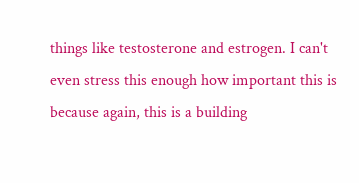things like testosterone and estrogen. I can't even stress this enough how important this is because again, this is a building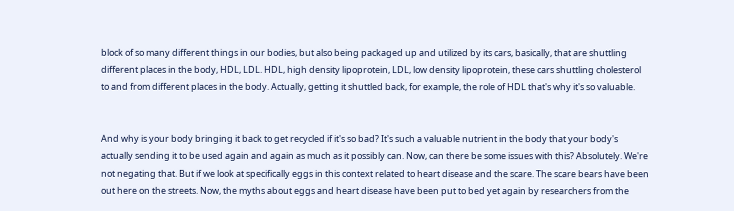block of so many different things in our bodies, but also being packaged up and utilized by its cars, basically, that are shuttling different places in the body, HDL, LDL. HDL, high density lipoprotein, LDL, low density lipoprotein, these cars shuttling cholesterol to and from different places in the body. Actually, getting it shuttled back, for example, the role of HDL that's why it's so valuable.


And why is your body bringing it back to get recycled if it's so bad? It's such a valuable nutrient in the body that your body's actually sending it to be used again and again as much as it possibly can. Now, can there be some issues with this? Absolutely. We're not negating that. But if we look at specifically eggs in this context related to heart disease and the scare. The scare bears have been out here on the streets. Now, the myths about eggs and heart disease have been put to bed yet again by researchers from the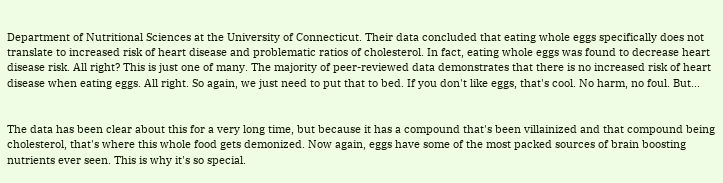Department of Nutritional Sciences at the University of Connecticut. Their data concluded that eating whole eggs specifically does not translate to increased risk of heart disease and problematic ratios of cholesterol. In fact, eating whole eggs was found to decrease heart disease risk. All right? This is just one of many. The majority of peer-reviewed data demonstrates that there is no increased risk of heart disease when eating eggs. All right. So again, we just need to put that to bed. If you don't like eggs, that's cool. No harm, no foul. But...


The data has been clear about this for a very long time, but because it has a compound that's been villainized and that compound being cholesterol, that's where this whole food gets demonized. Now again, eggs have some of the most packed sources of brain boosting nutrients ever seen. This is why it's so special.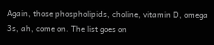Again, those phospholipids, choline, vitamin D, omega 3s, ah, come on. The list goes on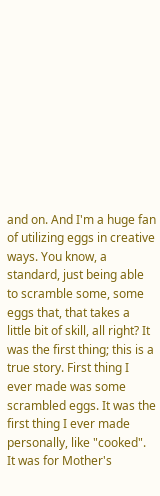and on. And I'm a huge fan of utilizing eggs in creative ways. You know, a standard, just being able to scramble some, some eggs that, that takes a little bit of skill, all right? It was the first thing; this is a true story. First thing I ever made was some scrambled eggs. It was the first thing I ever made personally, like "cooked". It was for Mother's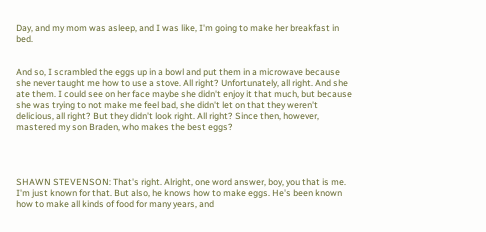Day, and my mom was asleep, and I was like, I'm going to make her breakfast in bed.


And so, I scrambled the eggs up in a bowl and put them in a microwave because she never taught me how to use a stove. All right? Unfortunately, all right. And she ate them. I could see on her face maybe she didn't enjoy it that much, but because she was trying to not make me feel bad, she didn't let on that they weren't delicious, all right? But they didn't look right. All right? Since then, however, mastered my son Braden, who makes the best eggs?




SHAWN STEVENSON: That's right. Alright, one word answer, boy, you that is me. I'm just known for that. But also, he knows how to make eggs. He's been known how to make all kinds of food for many years, and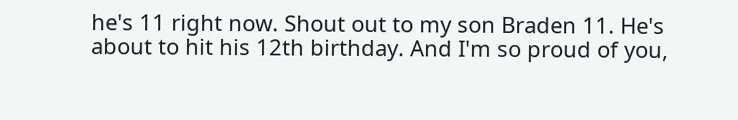he's 11 right now. Shout out to my son Braden 11. He's about to hit his 12th birthday. And I'm so proud of you,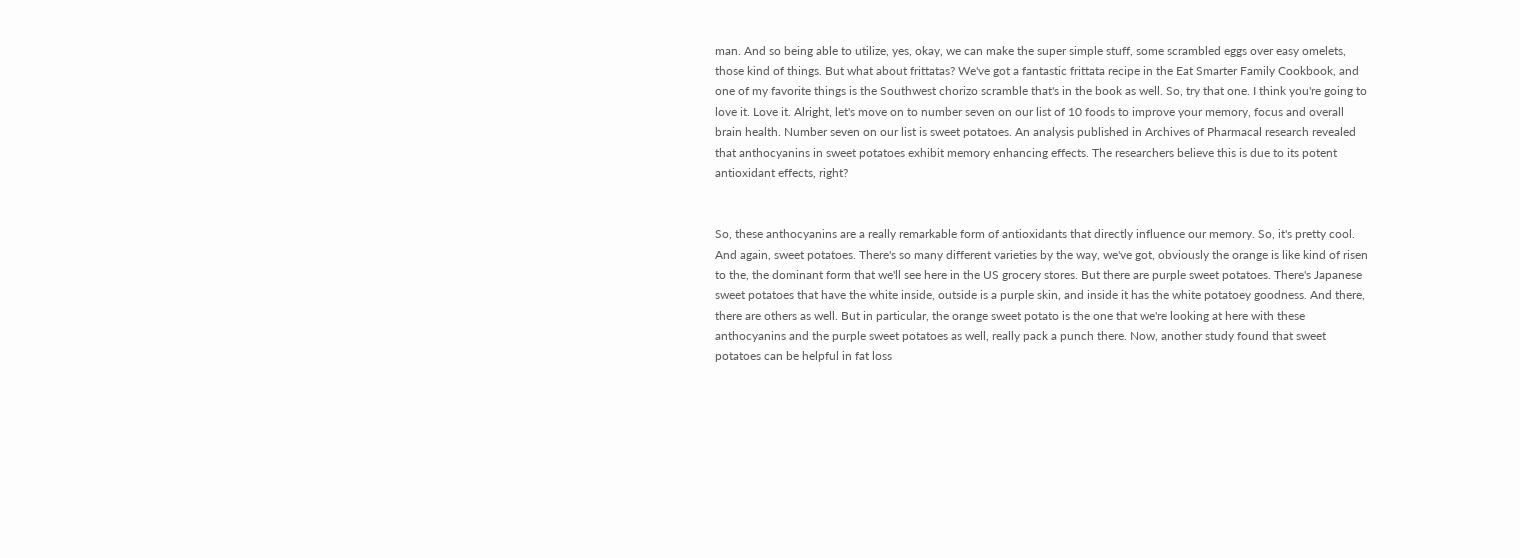man. And so being able to utilize, yes, okay, we can make the super simple stuff, some scrambled eggs over easy omelets, those kind of things. But what about frittatas? We've got a fantastic frittata recipe in the Eat Smarter Family Cookbook, and one of my favorite things is the Southwest chorizo scramble that's in the book as well. So, try that one. I think you're going to love it. Love it. Alright, let's move on to number seven on our list of 10 foods to improve your memory, focus and overall brain health. Number seven on our list is sweet potatoes. An analysis published in Archives of Pharmacal research revealed that anthocyanins in sweet potatoes exhibit memory enhancing effects. The researchers believe this is due to its potent antioxidant effects, right?


So, these anthocyanins are a really remarkable form of antioxidants that directly influence our memory. So, it's pretty cool. And again, sweet potatoes. There's so many different varieties by the way, we've got, obviously the orange is like kind of risen to the, the dominant form that we'll see here in the US grocery stores. But there are purple sweet potatoes. There's Japanese sweet potatoes that have the white inside, outside is a purple skin, and inside it has the white potatoey goodness. And there, there are others as well. But in particular, the orange sweet potato is the one that we're looking at here with these anthocyanins and the purple sweet potatoes as well, really pack a punch there. Now, another study found that sweet potatoes can be helpful in fat loss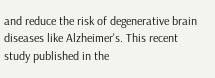and reduce the risk of degenerative brain diseases like Alzheimer's. This recent study published in the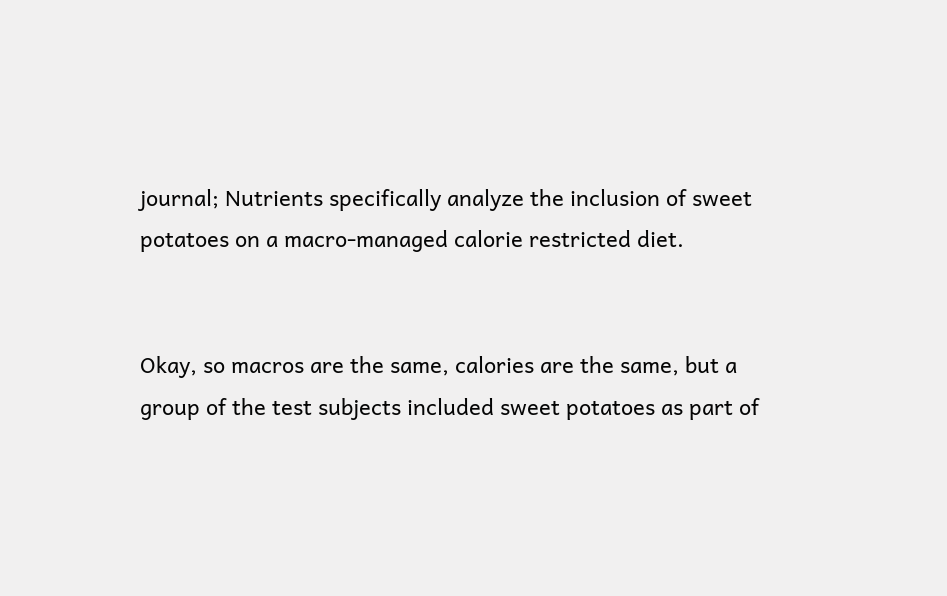journal; Nutrients specifically analyze the inclusion of sweet potatoes on a macro-managed calorie restricted diet.


Okay, so macros are the same, calories are the same, but a group of the test subjects included sweet potatoes as part of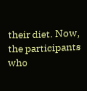their diet. Now, the participants who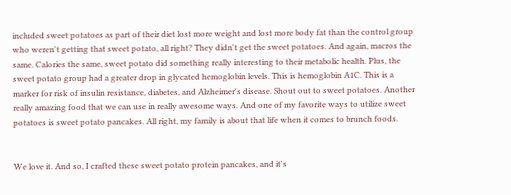included sweet potatoes as part of their diet lost more weight and lost more body fat than the control group who weren't getting that sweet potato, all right? They didn't get the sweet potatoes. And again, macros the same. Calories the same, sweet potato did something really interesting to their metabolic health. Plus, the sweet potato group had a greater drop in glycated hemoglobin levels. This is hemoglobin A1C. This is a marker for risk of insulin resistance, diabetes, and Alzheimer's disease. Shout out to sweet potatoes. Another really amazing food that we can use in really awesome ways. And one of my favorite ways to utilize sweet potatoes is sweet potato pancakes. All right, my family is about that life when it comes to brunch foods.


We love it. And so, I crafted these sweet potato protein pancakes, and it's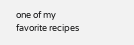one of my favorite recipes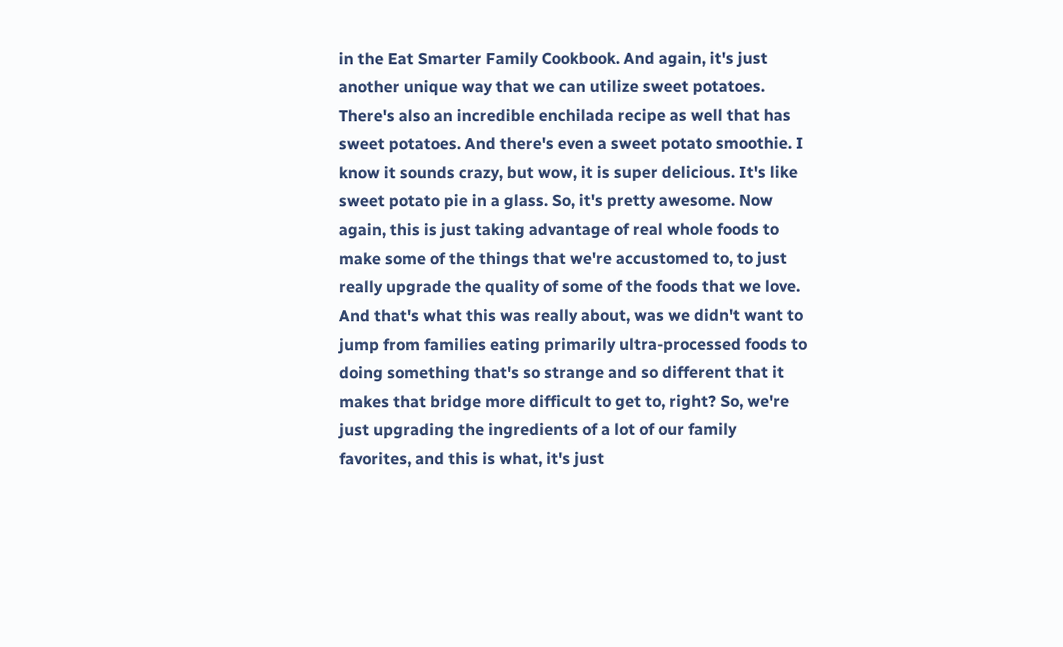in the Eat Smarter Family Cookbook. And again, it's just another unique way that we can utilize sweet potatoes. There's also an incredible enchilada recipe as well that has sweet potatoes. And there's even a sweet potato smoothie. I know it sounds crazy, but wow, it is super delicious. It's like sweet potato pie in a glass. So, it's pretty awesome. Now again, this is just taking advantage of real whole foods to make some of the things that we're accustomed to, to just really upgrade the quality of some of the foods that we love. And that's what this was really about, was we didn't want to jump from families eating primarily ultra-processed foods to doing something that's so strange and so different that it makes that bridge more difficult to get to, right? So, we're just upgrading the ingredients of a lot of our family favorites, and this is what, it's just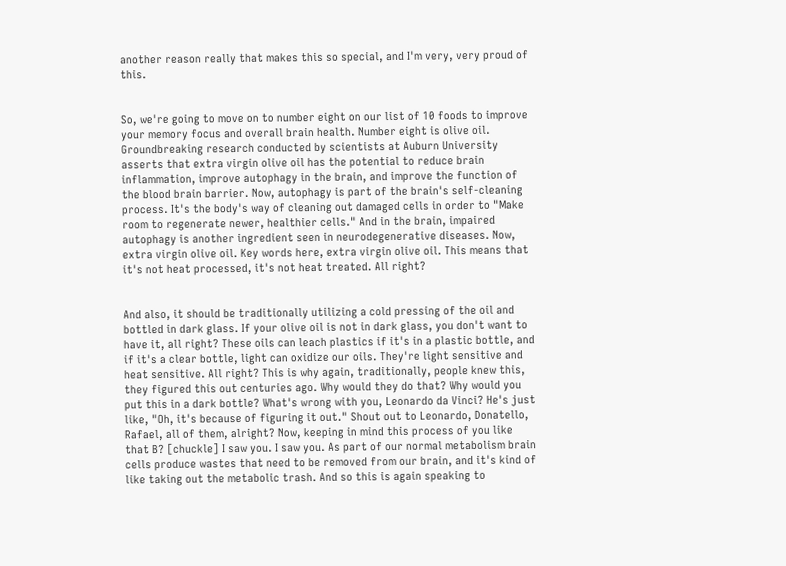another reason really that makes this so special, and I'm very, very proud of this.


So, we're going to move on to number eight on our list of 10 foods to improve your memory focus and overall brain health. Number eight is olive oil. Groundbreaking research conducted by scientists at Auburn University asserts that extra virgin olive oil has the potential to reduce brain inflammation, improve autophagy in the brain, and improve the function of the blood brain barrier. Now, autophagy is part of the brain's self-cleaning process. It's the body's way of cleaning out damaged cells in order to "Make room to regenerate newer, healthier cells." And in the brain, impaired autophagy is another ingredient seen in neurodegenerative diseases. Now, extra virgin olive oil. Key words here, extra virgin olive oil. This means that it's not heat processed, it's not heat treated. All right?


And also, it should be traditionally utilizing a cold pressing of the oil and bottled in dark glass. If your olive oil is not in dark glass, you don't want to have it, all right? These oils can leach plastics if it's in a plastic bottle, and if it's a clear bottle, light can oxidize our oils. They're light sensitive and heat sensitive. All right? This is why again, traditionally, people knew this, they figured this out centuries ago. Why would they do that? Why would you put this in a dark bottle? What's wrong with you, Leonardo da Vinci? He's just like, "Oh, it's because of figuring it out." Shout out to Leonardo, Donatello, Rafael, all of them, alright? Now, keeping in mind this process of you like that B? [chuckle] I saw you. I saw you. As part of our normal metabolism brain cells produce wastes that need to be removed from our brain, and it's kind of like taking out the metabolic trash. And so this is again speaking to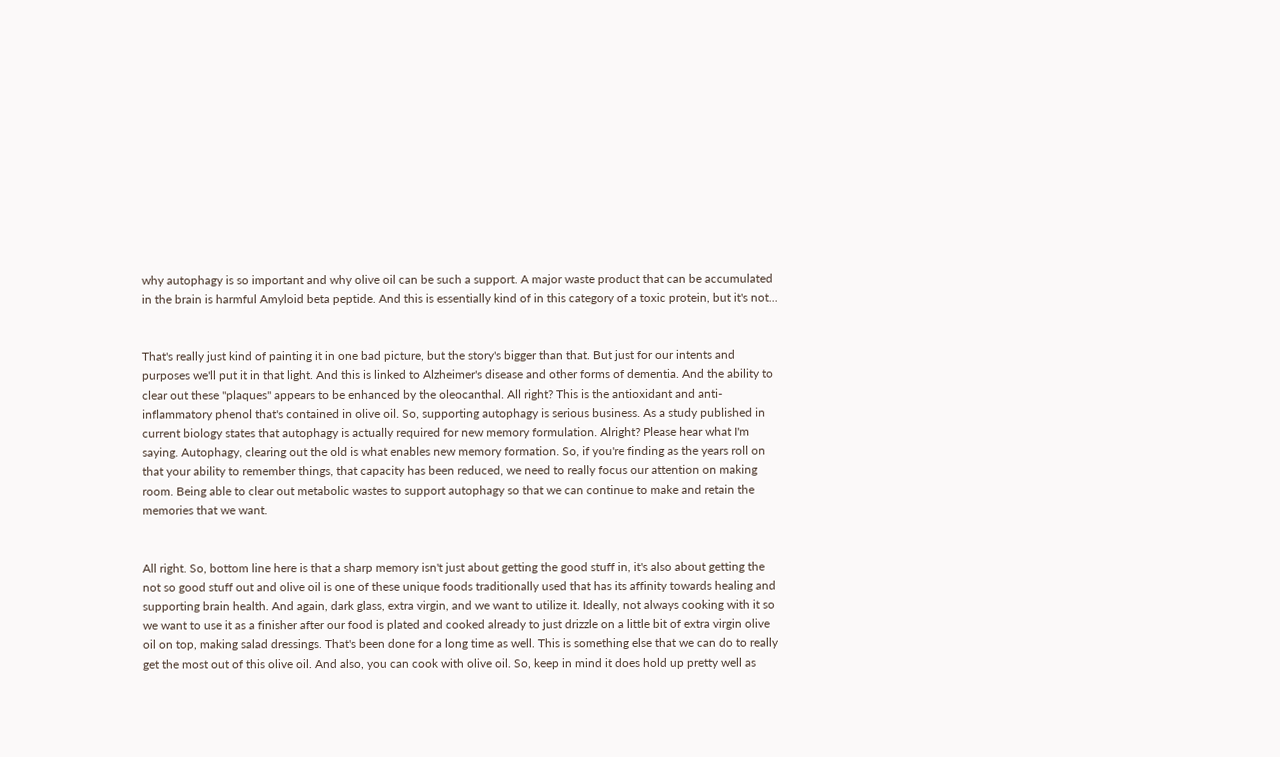why autophagy is so important and why olive oil can be such a support. A major waste product that can be accumulated in the brain is harmful Amyloid beta peptide. And this is essentially kind of in this category of a toxic protein, but it's not...


That's really just kind of painting it in one bad picture, but the story's bigger than that. But just for our intents and purposes we'll put it in that light. And this is linked to Alzheimer's disease and other forms of dementia. And the ability to clear out these "plaques" appears to be enhanced by the oleocanthal. All right? This is the antioxidant and anti-inflammatory phenol that's contained in olive oil. So, supporting autophagy is serious business. As a study published in current biology states that autophagy is actually required for new memory formulation. Alright? Please hear what I'm saying. Autophagy, clearing out the old is what enables new memory formation. So, if you're finding as the years roll on that your ability to remember things, that capacity has been reduced, we need to really focus our attention on making room. Being able to clear out metabolic wastes to support autophagy so that we can continue to make and retain the memories that we want.


All right. So, bottom line here is that a sharp memory isn't just about getting the good stuff in, it's also about getting the not so good stuff out and olive oil is one of these unique foods traditionally used that has its affinity towards healing and supporting brain health. And again, dark glass, extra virgin, and we want to utilize it. Ideally, not always cooking with it so we want to use it as a finisher after our food is plated and cooked already to just drizzle on a little bit of extra virgin olive oil on top, making salad dressings. That's been done for a long time as well. This is something else that we can do to really get the most out of this olive oil. And also, you can cook with olive oil. So, keep in mind it does hold up pretty well as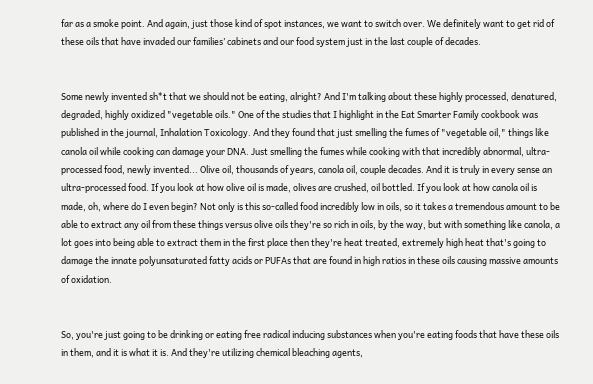far as a smoke point. And again, just those kind of spot instances, we want to switch over. We definitely want to get rid of these oils that have invaded our families’ cabinets and our food system just in the last couple of decades.


Some newly invented sh*t that we should not be eating, alright? And I'm talking about these highly processed, denatured, degraded, highly oxidized "vegetable oils." One of the studies that I highlight in the Eat Smarter Family cookbook was published in the journal, Inhalation Toxicology. And they found that just smelling the fumes of "vegetable oil," things like canola oil while cooking can damage your DNA. Just smelling the fumes while cooking with that incredibly abnormal, ultra-processed food, newly invented... Olive oil, thousands of years, canola oil, couple decades. And it is truly in every sense an ultra-processed food. If you look at how olive oil is made, olives are crushed, oil bottled. If you look at how canola oil is made, oh, where do I even begin? Not only is this so-called food incredibly low in oils, so it takes a tremendous amount to be able to extract any oil from these things versus olive oils they're so rich in oils, by the way, but with something like canola, a lot goes into being able to extract them in the first place then they're heat treated, extremely high heat that's going to damage the innate polyunsaturated fatty acids or PUFAs that are found in high ratios in these oils causing massive amounts of oxidation.


So, you're just going to be drinking or eating free radical inducing substances when you're eating foods that have these oils in them, and it is what it is. And they're utilizing chemical bleaching agents,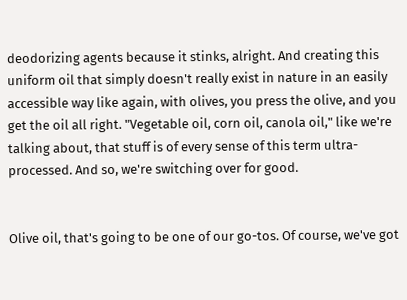deodorizing agents because it stinks, alright. And creating this uniform oil that simply doesn't really exist in nature in an easily accessible way like again, with olives, you press the olive, and you get the oil all right. "Vegetable oil, corn oil, canola oil," like we're talking about, that stuff is of every sense of this term ultra-processed. And so, we're switching over for good.


Olive oil, that's going to be one of our go-tos. Of course, we've got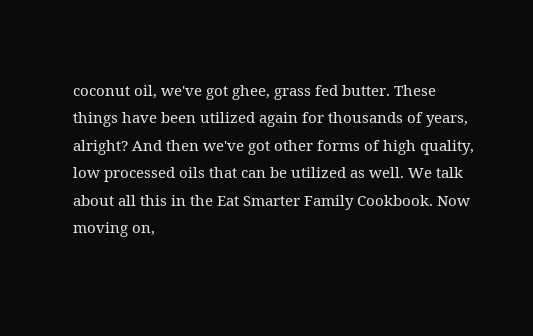coconut oil, we've got ghee, grass fed butter. These things have been utilized again for thousands of years, alright? And then we've got other forms of high quality, low processed oils that can be utilized as well. We talk about all this in the Eat Smarter Family Cookbook. Now moving on,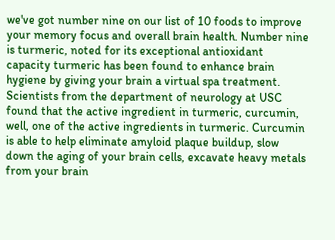we've got number nine on our list of 10 foods to improve your memory focus and overall brain health. Number nine is turmeric, noted for its exceptional antioxidant capacity turmeric has been found to enhance brain hygiene by giving your brain a virtual spa treatment. Scientists from the department of neurology at USC found that the active ingredient in turmeric, curcumin, well, one of the active ingredients in turmeric. Curcumin is able to help eliminate amyloid plaque buildup, slow down the aging of your brain cells, excavate heavy metals from your brain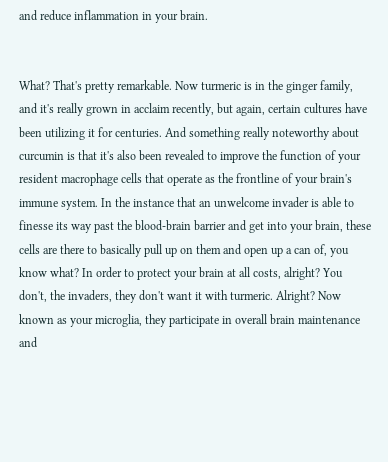and reduce inflammation in your brain.


What? That's pretty remarkable. Now turmeric is in the ginger family, and it's really grown in acclaim recently, but again, certain cultures have been utilizing it for centuries. And something really noteworthy about curcumin is that it's also been revealed to improve the function of your resident macrophage cells that operate as the frontline of your brain's immune system. In the instance that an unwelcome invader is able to finesse its way past the blood-brain barrier and get into your brain, these cells are there to basically pull up on them and open up a can of, you know what? In order to protect your brain at all costs, alright? You don't, the invaders, they don't want it with turmeric. Alright? Now known as your microglia, they participate in overall brain maintenance and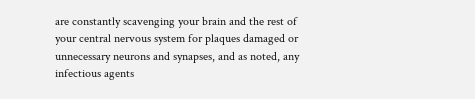are constantly scavenging your brain and the rest of your central nervous system for plaques damaged or unnecessary neurons and synapses, and as noted, any infectious agents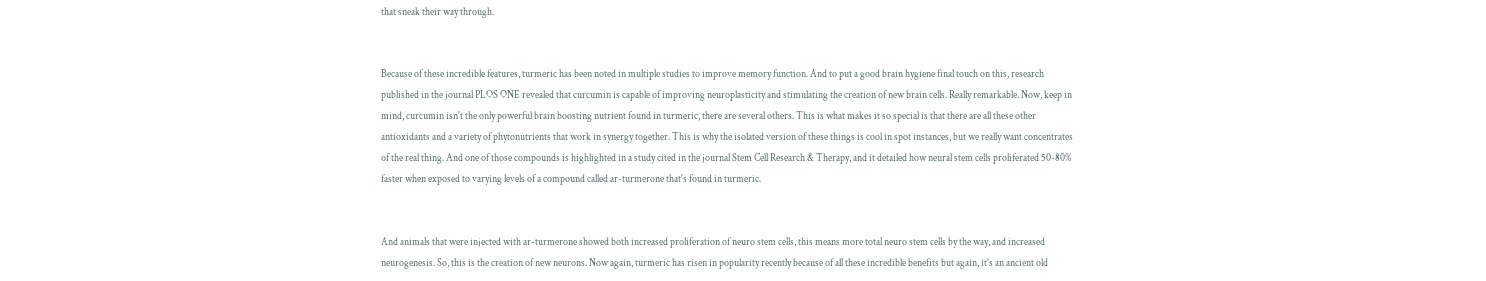that sneak their way through.


Because of these incredible features, turmeric has been noted in multiple studies to improve memory function. And to put a good brain hygiene final touch on this, research published in the journal PLOS ONE revealed that curcumin is capable of improving neuroplasticity and stimulating the creation of new brain cells. Really remarkable. Now, keep in mind, curcumin isn't the only powerful brain boosting nutrient found in turmeric, there are several others. This is what makes it so special is that there are all these other antioxidants and a variety of phytonutrients that work in synergy together. This is why the isolated version of these things is cool in spot instances, but we really want concentrates of the real thing. And one of those compounds is highlighted in a study cited in the journal Stem Cell Research & Therapy, and it detailed how neural stem cells proliferated 50-80% faster when exposed to varying levels of a compound called ar-turmerone that's found in turmeric.


And animals that were injected with ar-turmerone showed both increased proliferation of neuro stem cells, this means more total neuro stem cells by the way, and increased neurogenesis. So, this is the creation of new neurons. Now again, turmeric has risen in popularity recently because of all these incredible benefits but again, it's an ancient old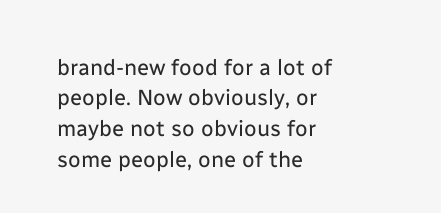brand-new food for a lot of people. Now obviously, or maybe not so obvious for some people, one of the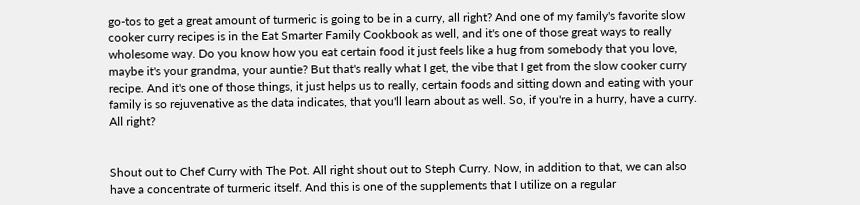go-tos to get a great amount of turmeric is going to be in a curry, all right? And one of my family's favorite slow cooker curry recipes is in the Eat Smarter Family Cookbook as well, and it's one of those great ways to really wholesome way. Do you know how you eat certain food it just feels like a hug from somebody that you love, maybe it's your grandma, your auntie? But that's really what I get, the vibe that I get from the slow cooker curry recipe. And it's one of those things, it just helps us to really, certain foods and sitting down and eating with your family is so rejuvenative as the data indicates, that you'll learn about as well. So, if you're in a hurry, have a curry. All right?


Shout out to Chef Curry with The Pot. All right shout out to Steph Curry. Now, in addition to that, we can also have a concentrate of turmeric itself. And this is one of the supplements that I utilize on a regular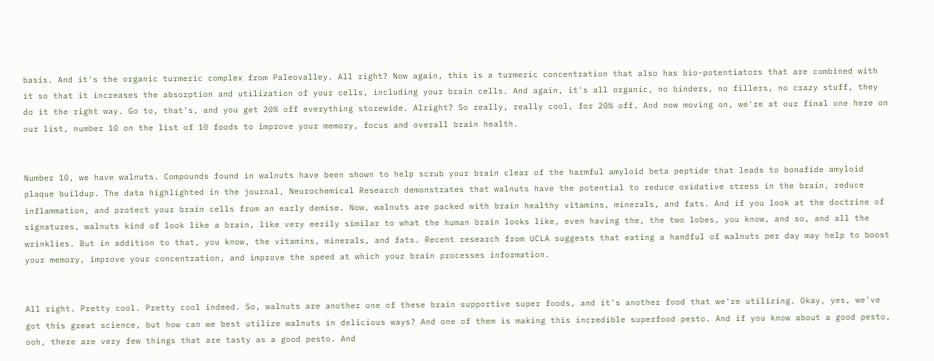basis. And it's the organic turmeric complex from Paleovalley. All right? Now again, this is a turmeric concentration that also has bio-potentiators that are combined with it so that it increases the absorption and utilization of your cells, including your brain cells. And again, it's all organic, no binders, no fillers, no crazy stuff, they do it the right way. Go to, that's, and you get 20% off everything storewide. Alright? So really, really cool, for 20% off. And now moving on, we're at our final one here on our list, number 10 on the list of 10 foods to improve your memory, focus and overall brain health.


Number 10, we have walnuts. Compounds found in walnuts have been shown to help scrub your brain clear of the harmful amyloid beta peptide that leads to bonafide amyloid plaque buildup. The data highlighted in the journal, Neurochemical Research demonstrates that walnuts have the potential to reduce oxidative stress in the brain, reduce inflammation, and protect your brain cells from an early demise. Now, walnuts are packed with brain healthy vitamins, minerals, and fats. And if you look at the doctrine of signatures, walnuts kind of look like a brain, like very eerily similar to what the human brain looks like, even having the, the two lobes, you know, and so, and all the wrinklies. But in addition to that, you know, the vitamins, minerals, and fats. Recent research from UCLA suggests that eating a handful of walnuts per day may help to boost your memory, improve your concentration, and improve the speed at which your brain processes information.


All right. Pretty cool. Pretty cool indeed. So, walnuts are another one of these brain supportive super foods, and it's another food that we're utilizing. Okay, yes, we've got this great science, but how can we best utilize walnuts in delicious ways? And one of them is making this incredible superfood pesto. And if you know about a good pesto, ooh, there are very few things that are tasty as a good pesto. And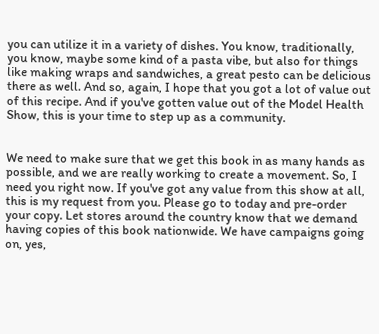you can utilize it in a variety of dishes. You know, traditionally, you know, maybe some kind of a pasta vibe, but also for things like making wraps and sandwiches, a great pesto can be delicious there as well. And so, again, I hope that you got a lot of value out of this recipe. And if you've gotten value out of the Model Health Show, this is your time to step up as a community.


We need to make sure that we get this book in as many hands as possible, and we are really working to create a movement. So, I need you right now. If you've got any value from this show at all, this is my request from you. Please go to today and pre-order your copy. Let stores around the country know that we demand having copies of this book nationwide. We have campaigns going on, yes,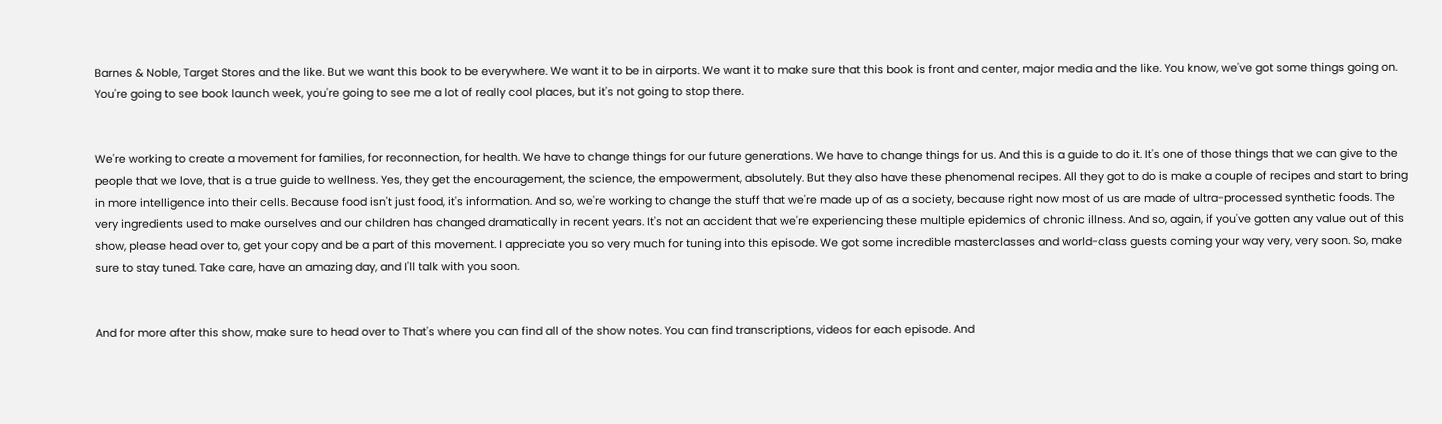Barnes & Noble, Target Stores and the like. But we want this book to be everywhere. We want it to be in airports. We want it to make sure that this book is front and center, major media and the like. You know, we've got some things going on. You're going to see book launch week, you're going to see me a lot of really cool places, but it's not going to stop there.


We're working to create a movement for families, for reconnection, for health. We have to change things for our future generations. We have to change things for us. And this is a guide to do it. It's one of those things that we can give to the people that we love, that is a true guide to wellness. Yes, they get the encouragement, the science, the empowerment, absolutely. But they also have these phenomenal recipes. All they got to do is make a couple of recipes and start to bring in more intelligence into their cells. Because food isn't just food, it's information. And so, we're working to change the stuff that we're made up of as a society, because right now most of us are made of ultra-processed synthetic foods. The very ingredients used to make ourselves and our children has changed dramatically in recent years. It's not an accident that we're experiencing these multiple epidemics of chronic illness. And so, again, if you've gotten any value out of this show, please head over to, get your copy and be a part of this movement. I appreciate you so very much for tuning into this episode. We got some incredible masterclasses and world-class guests coming your way very, very soon. So, make sure to stay tuned. Take care, have an amazing day, and I'll talk with you soon.


And for more after this show, make sure to head over to That's where you can find all of the show notes. You can find transcriptions, videos for each episode. And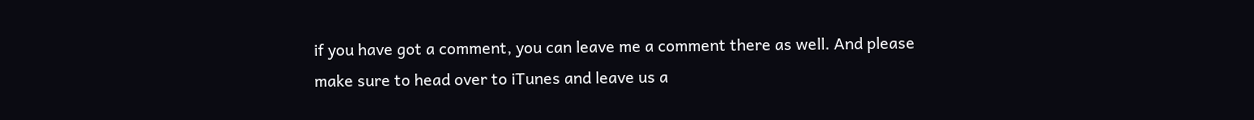if you have got a comment, you can leave me a comment there as well. And please make sure to head over to iTunes and leave us a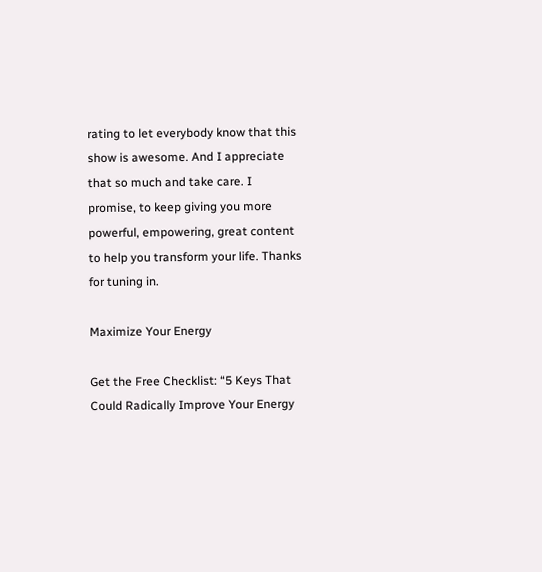rating to let everybody know that this show is awesome. And I appreciate that so much and take care. I promise, to keep giving you more powerful, empowering, great content to help you transform your life. Thanks for tuning in.

Maximize Your Energy

Get the Free Checklist: “5 Keys That Could Radically Improve Your Energy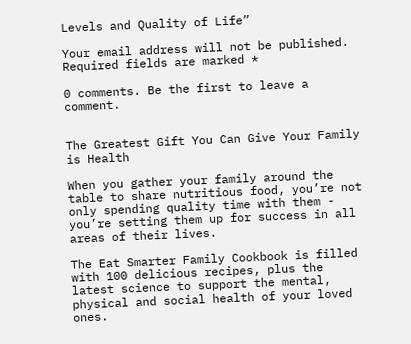Levels and Quality of Life”

Your email address will not be published. Required fields are marked *

0 comments. Be the first to leave a comment.


The Greatest Gift You Can Give Your Family is Health

When you gather your family around the table to share nutritious food, you’re not only spending quality time with them - you’re setting them up for success in all areas of their lives.

The Eat Smarter Family Cookbook is filled with 100 delicious recipes, plus the latest science to support the mental, physical and social health of your loved ones.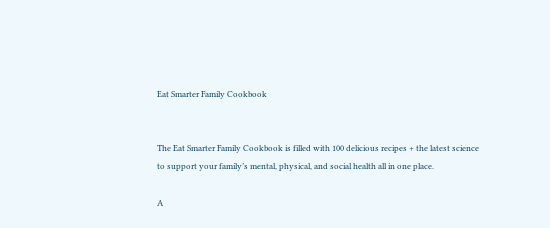Eat Smarter Family Cookbook


The Eat Smarter Family Cookbook is filled with 100 delicious recipes + the latest science to support your family’s mental, physical, and social health all in one place.

A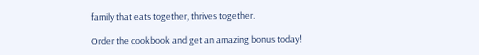family that eats together, thrives together.

Order the cookbook and get an amazing bonus today!